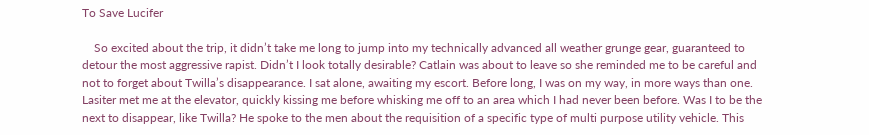To Save Lucifer

    So excited about the trip, it didn’t take me long to jump into my technically advanced all weather grunge gear, guaranteed to detour the most aggressive rapist. Didn’t I look totally desirable? Catlain was about to leave so she reminded me to be careful and not to forget about Twilla’s disappearance. I sat alone, awaiting my escort. Before long, I was on my way, in more ways than one. Lasiter met me at the elevator, quickly kissing me before whisking me off to an area which I had never been before. Was I to be the next to disappear, like Twilla? He spoke to the men about the requisition of a specific type of multi purpose utility vehicle. This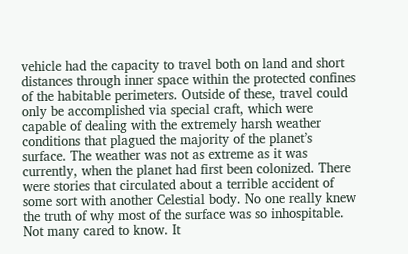vehicle had the capacity to travel both on land and short distances through inner space within the protected confines of the habitable perimeters. Outside of these, travel could only be accomplished via special craft, which were capable of dealing with the extremely harsh weather conditions that plagued the majority of the planet’s surface. The weather was not as extreme as it was currently, when the planet had first been colonized. There were stories that circulated about a terrible accident of some sort with another Celestial body. No one really knew the truth of why most of the surface was so inhospitable. Not many cared to know. It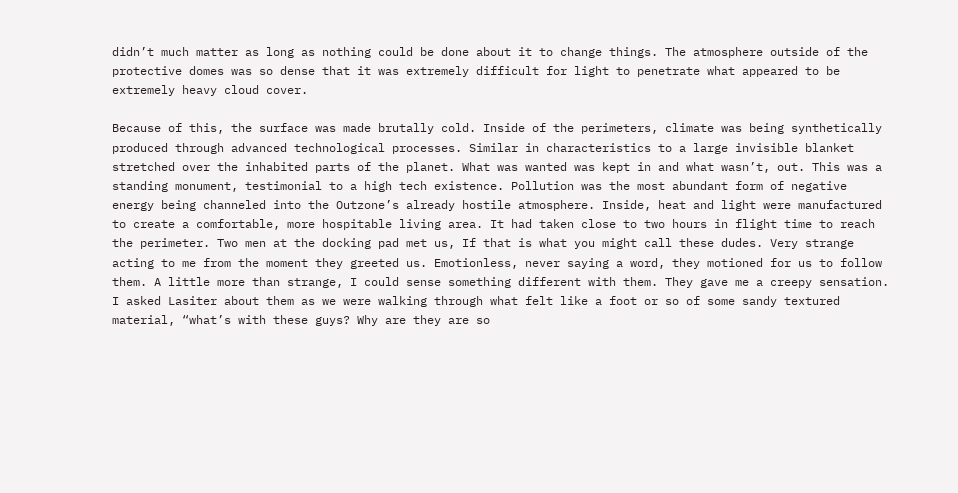didn’t much matter as long as nothing could be done about it to change things. The atmosphere outside of the protective domes was so dense that it was extremely difficult for light to penetrate what appeared to be extremely heavy cloud cover.

Because of this, the surface was made brutally cold. Inside of the perimeters, climate was being synthetically produced through advanced technological processes. Similar in characteristics to a large invisible blanket stretched over the inhabited parts of the planet. What was wanted was kept in and what wasn’t, out. This was a standing monument, testimonial to a high tech existence. Pollution was the most abundant form of negative energy being channeled into the Outzone’s already hostile atmosphere. Inside, heat and light were manufactured to create a comfortable, more hospitable living area. It had taken close to two hours in flight time to reach the perimeter. Two men at the docking pad met us, If that is what you might call these dudes. Very strange acting to me from the moment they greeted us. Emotionless, never saying a word, they motioned for us to follow them. A little more than strange, I could sense something different with them. They gave me a creepy sensation.  I asked Lasiter about them as we were walking through what felt like a foot or so of some sandy textured material, “what’s with these guys? Why are they are so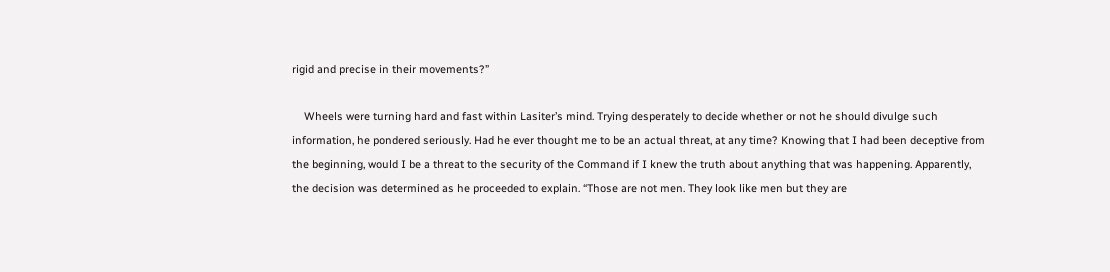rigid and precise in their movements?”

    Wheels were turning hard and fast within Lasiter’s mind. Trying desperately to decide whether or not he should divulge such information, he pondered seriously. Had he ever thought me to be an actual threat, at any time? Knowing that I had been deceptive from the beginning, would I be a threat to the security of the Command if I knew the truth about anything that was happening. Apparently, the decision was determined as he proceeded to explain. “Those are not men. They look like men but they are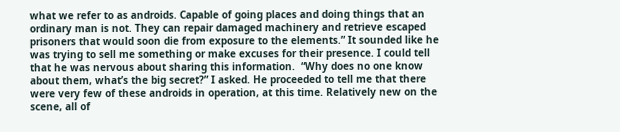what we refer to as androids. Capable of going places and doing things that an ordinary man is not. They can repair damaged machinery and retrieve escaped prisoners that would soon die from exposure to the elements.” It sounded like he was trying to sell me something or make excuses for their presence. I could tell that he was nervous about sharing this information.  “Why does no one know about them, what’s the big secret?” I asked. He proceeded to tell me that there were very few of these androids in operation, at this time. Relatively new on the scene, all of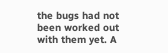the bugs had not been worked out with them yet. A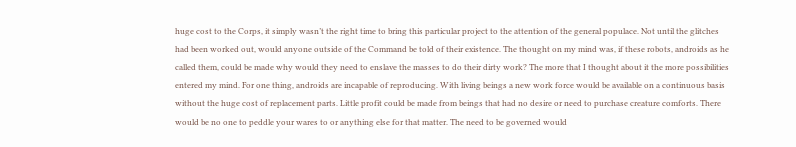huge cost to the Corps, it simply wasn’t the right time to bring this particular project to the attention of the general populace. Not until the glitches had been worked out, would anyone outside of the Command be told of their existence. The thought on my mind was, if these robots, androids as he called them, could be made why would they need to enslave the masses to do their dirty work? The more that I thought about it the more possibilities entered my mind. For one thing, androids are incapable of reproducing. With living beings a new work force would be available on a continuous basis without the huge cost of replacement parts. Little profit could be made from beings that had no desire or need to purchase creature comforts. There would be no one to peddle your wares to or anything else for that matter. The need to be governed would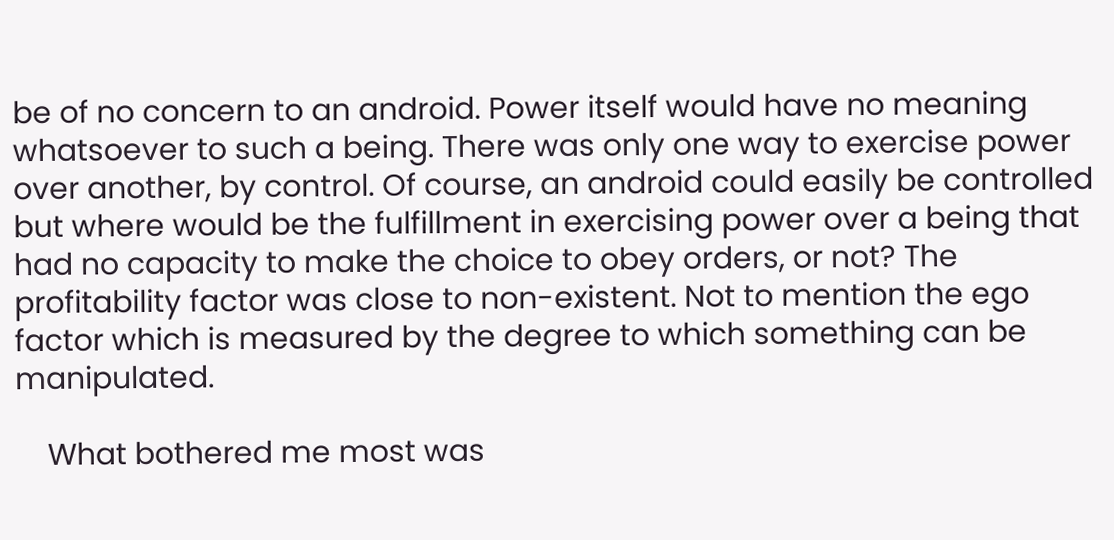be of no concern to an android. Power itself would have no meaning whatsoever to such a being. There was only one way to exercise power over another, by control. Of course, an android could easily be controlled but where would be the fulfillment in exercising power over a being that had no capacity to make the choice to obey orders, or not? The profitability factor was close to non-existent. Not to mention the ego factor which is measured by the degree to which something can be manipulated.

    What bothered me most was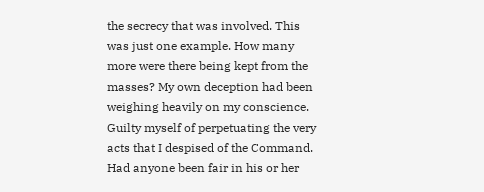the secrecy that was involved. This was just one example. How many more were there being kept from the masses? My own deception had been weighing heavily on my conscience. Guilty myself of perpetuating the very acts that I despised of the Command. Had anyone been fair in his or her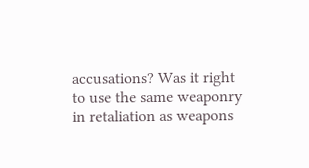accusations? Was it right to use the same weaponry in retaliation as weapons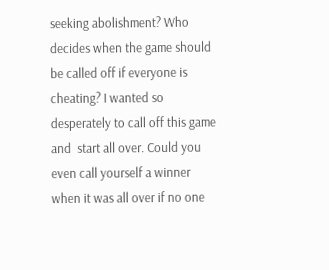seeking abolishment? Who decides when the game should be called off if everyone is cheating? I wanted so desperately to call off this game and  start all over. Could you even call yourself a winner when it was all over if no one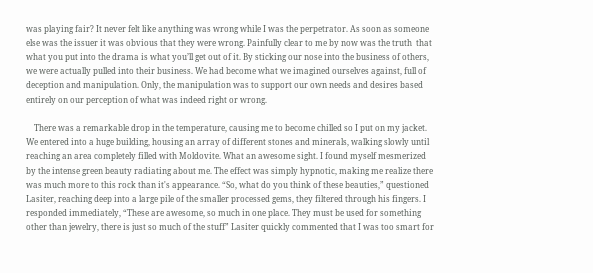was playing fair? It never felt like anything was wrong while I was the perpetrator. As soon as someone else was the issuer it was obvious that they were wrong. Painfully clear to me by now was the truth  that what you put into the drama is what you’ll get out of it. By sticking our nose into the business of others, we were actually pulled into their business. We had become what we imagined ourselves against, full of deception and manipulation. Only, the manipulation was to support our own needs and desires based entirely on our perception of what was indeed right or wrong.

    There was a remarkable drop in the temperature, causing me to become chilled so I put on my jacket. We entered into a huge building, housing an array of different stones and minerals, walking slowly until reaching an area completely filled with Moldovite. What an awesome sight. I found myself mesmerized by the intense green beauty radiating about me. The effect was simply hypnotic, making me realize there was much more to this rock than it's appearance. “So, what do you think of these beauties,” questioned Lasiter, reaching deep into a large pile of the smaller processed gems, they filtered through his fingers. I responded immediately, “These are awesome, so much in one place. They must be used for something other than jewelry, there is just so much of the stuff” Lasiter quickly commented that I was too smart for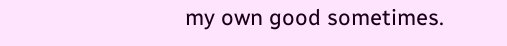my own good sometimes.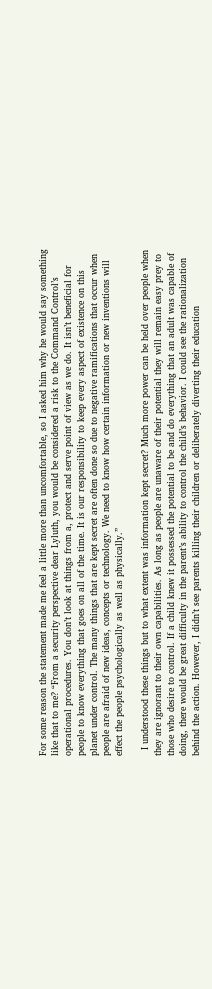For some reason the statement made me feel a little more than uncomfortable, so I asked him why he would say something like that to me? “From a security perspective dear Lyluth, you would be considered a risk to the Command Control’s operational procedures. You don’t look at things from a, protect and serve point of view as we do. It isn’t beneficial for people to know everything that goes on all of the time. It is our responsibility to keep every aspect of existence on this planet under control. The many things that are kept secret are often done so due to negative ramifications that occur when people are afraid of new ideas, concepts or technology. We need to know how certain information or new inventions will effect the people psychologically as well as physically.”

  I understood these things but to what extent was information kept secret? Much more power can be held over people when they are ignorant to their own capabilities. As long as people are unaware of their potential they will remain easy prey to those who desire to control. If a child knew it possessed the potential to be and do everything that an adult was capable of doing, there would be great difficulty in the parent’s ability to control the child’s behavior. I could see the rationalization behind the action. However, I didn’t see parents killing their children or deliberately diverting their education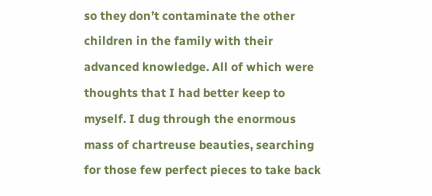so they don’t contaminate the other children in the family with their advanced knowledge. All of which were thoughts that I had better keep to myself. I dug through the enormous mass of chartreuse beauties, searching for those few perfect pieces to take back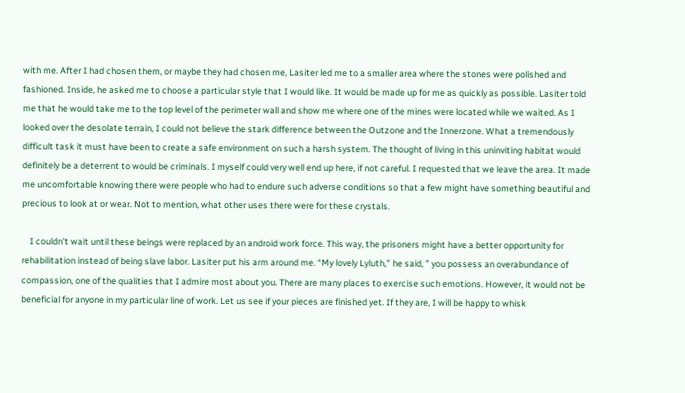with me. After I had chosen them, or maybe they had chosen me, Lasiter led me to a smaller area where the stones were polished and fashioned. Inside, he asked me to choose a particular style that I would like. It would be made up for me as quickly as possible. Lasiter told me that he would take me to the top level of the perimeter wall and show me where one of the mines were located while we waited. As I looked over the desolate terrain, I could not believe the stark difference between the Outzone and the Innerzone. What a tremendously difficult task it must have been to create a safe environment on such a harsh system. The thought of living in this uninviting habitat would definitely be a deterrent to would be criminals. I myself could very well end up here, if not careful. I requested that we leave the area. It made me uncomfortable knowing there were people who had to endure such adverse conditions so that a few might have something beautiful and precious to look at or wear. Not to mention, what other uses there were for these crystals.

    I couldn’t wait until these beings were replaced by an android work force. This way, the prisoners might have a better opportunity for rehabilitation instead of being slave labor. Lasiter put his arm around me. “My lovely Lyluth,” he said, ” you possess an overabundance of compassion, one of the qualities that I admire most about you. There are many places to exercise such emotions. However, it would not be beneficial for anyone in my particular line of work. Let us see if your pieces are finished yet. If they are, I will be happy to whisk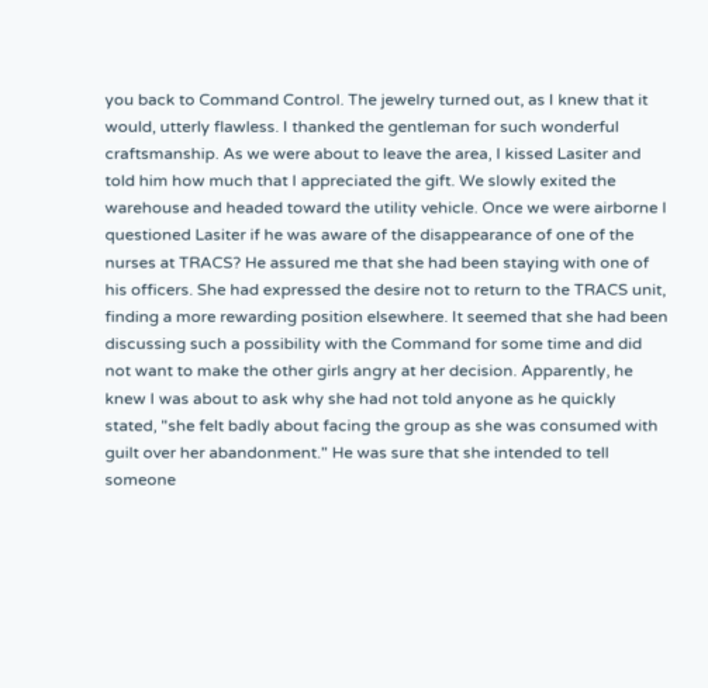you back to Command Control. The jewelry turned out, as I knew that it would, utterly flawless. I thanked the gentleman for such wonderful craftsmanship. As we were about to leave the area, I kissed Lasiter and told him how much that I appreciated the gift. We slowly exited the warehouse and headed toward the utility vehicle. Once we were airborne I questioned Lasiter if he was aware of the disappearance of one of the nurses at TRACS? He assured me that she had been staying with one of his officers. She had expressed the desire not to return to the TRACS unit, finding a more rewarding position elsewhere. It seemed that she had been discussing such a possibility with the Command for some time and did not want to make the other girls angry at her decision. Apparently, he knew I was about to ask why she had not told anyone as he quickly stated, "she felt badly about facing the group as she was consumed with guilt over her abandonment." He was sure that she intended to tell someone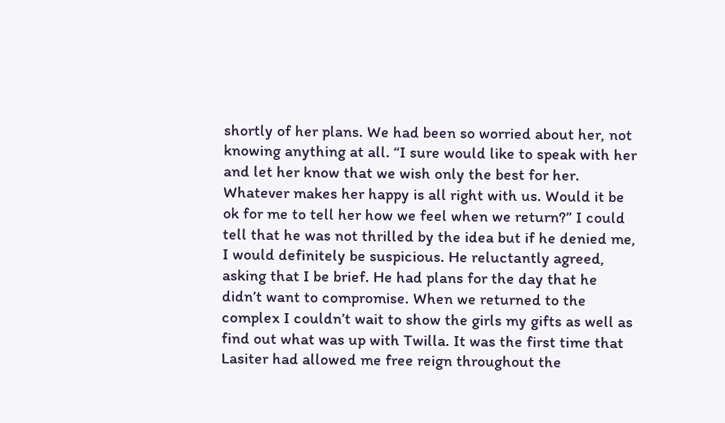shortly of her plans. We had been so worried about her, not knowing anything at all. “I sure would like to speak with her and let her know that we wish only the best for her. Whatever makes her happy is all right with us. Would it be ok for me to tell her how we feel when we return?” I could tell that he was not thrilled by the idea but if he denied me, I would definitely be suspicious. He reluctantly agreed, asking that I be brief. He had plans for the day that he didn’t want to compromise. When we returned to the complex I couldn’t wait to show the girls my gifts as well as find out what was up with Twilla. It was the first time that Lasiter had allowed me free reign throughout the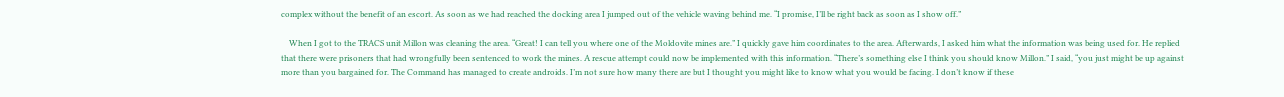complex without the benefit of an escort. As soon as we had reached the docking area I jumped out of the vehicle waving behind me. “I promise, I’ll be right back as soon as I show off.”

    When I got to the TRACS unit Millon was cleaning the area. “Great! I can tell you where one of the Moldovite mines are.” I quickly gave him coordinates to the area. Afterwards, I asked him what the information was being used for. He replied that there were prisoners that had wrongfully been sentenced to work the mines. A rescue attempt could now be implemented with this information. “There’s something else I think you should know Millon.” I said, “you just might be up against more than you bargained for. The Command has managed to create androids. I’m not sure how many there are but I thought you might like to know what you would be facing. I don’t know if these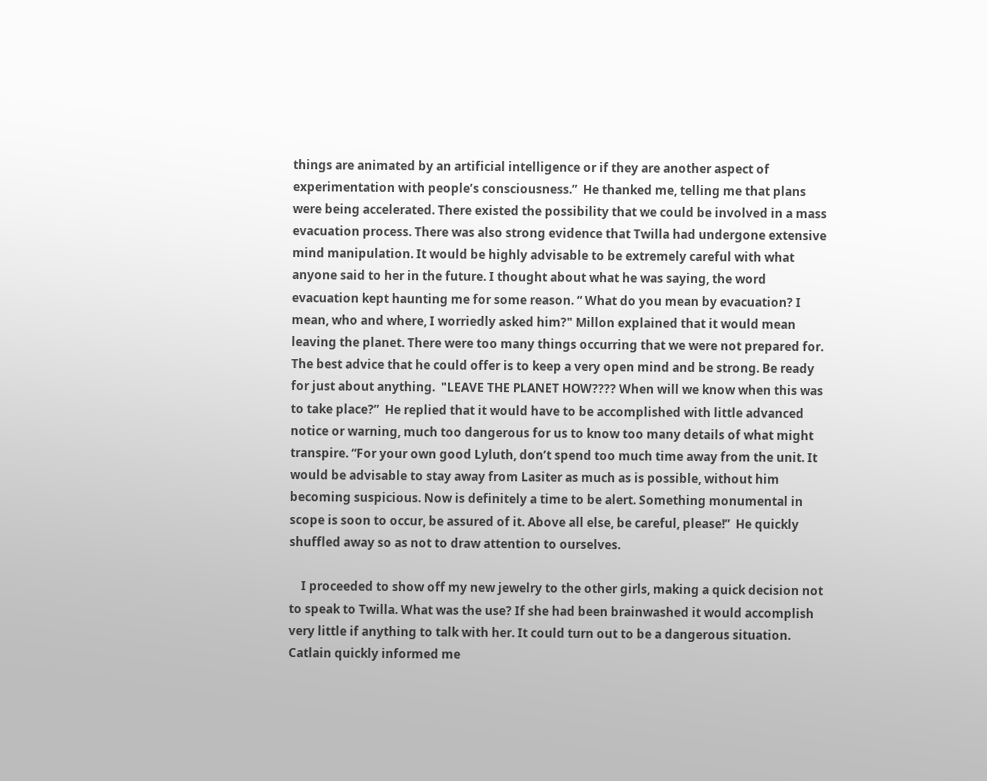things are animated by an artificial intelligence or if they are another aspect of experimentation with people’s consciousness.”  He thanked me, telling me that plans were being accelerated. There existed the possibility that we could be involved in a mass evacuation process. There was also strong evidence that Twilla had undergone extensive mind manipulation. It would be highly advisable to be extremely careful with what anyone said to her in the future. I thought about what he was saying, the word evacuation kept haunting me for some reason. “ What do you mean by evacuation? I mean, who and where, I worriedly asked him?" Millon explained that it would mean leaving the planet. There were too many things occurring that we were not prepared for. The best advice that he could offer is to keep a very open mind and be strong. Be ready for just about anything.  "LEAVE THE PLANET HOW???? When will we know when this was to take place?”  He replied that it would have to be accomplished with little advanced notice or warning, much too dangerous for us to know too many details of what might transpire. “For your own good Lyluth, don’t spend too much time away from the unit. It would be advisable to stay away from Lasiter as much as is possible, without him becoming suspicious. Now is definitely a time to be alert. Something monumental in scope is soon to occur, be assured of it. Above all else, be careful, please!”  He quickly shuffled away so as not to draw attention to ourselves.

    I proceeded to show off my new jewelry to the other girls, making a quick decision not to speak to Twilla. What was the use? If she had been brainwashed it would accomplish very little if anything to talk with her. It could turn out to be a dangerous situation. Catlain quickly informed me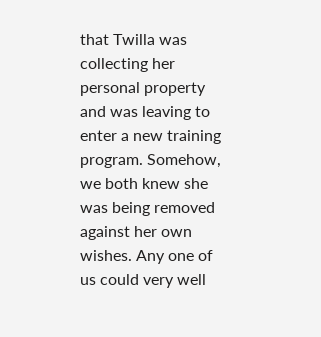that Twilla was collecting her personal property and was leaving to enter a new training program. Somehow, we both knew she was being removed against her own wishes. Any one of us could very well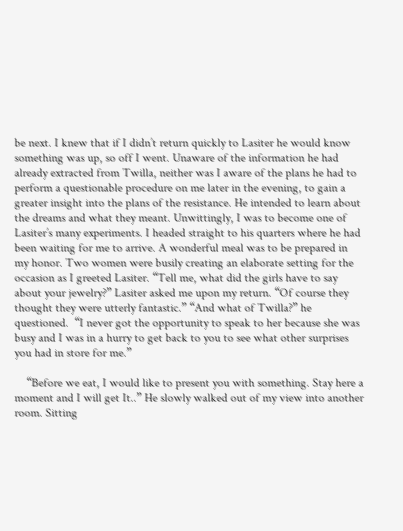be next. I knew that if I didn’t return quickly to Lasiter he would know something was up, so off I went. Unaware of the information he had already extracted from Twilla, neither was I aware of the plans he had to perform a questionable procedure on me later in the evening, to gain a greater insight into the plans of the resistance. He intended to learn about the dreams and what they meant. Unwittingly, I was to become one of Lasiter’s many experiments. I headed straight to his quarters where he had been waiting for me to arrive. A wonderful meal was to be prepared in my honor. Two women were busily creating an elaborate setting for the occasion as I greeted Lasiter. “Tell me, what did the girls have to say about your jewelry?” Lasiter asked me upon my return. “Of course they thought they were utterly fantastic.” “And what of Twilla?” he questioned.  “I never got the opportunity to speak to her because she was busy and I was in a hurry to get back to you to see what other surprises you had in store for me.”

    “Before we eat, I would like to present you with something. Stay here a moment and I will get It..” He slowly walked out of my view into another room. Sitting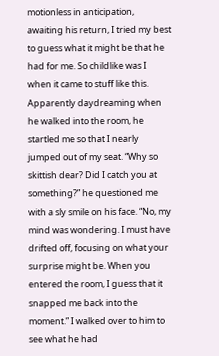motionless in anticipation, awaiting his return, I tried my best to guess what it might be that he had for me. So childlike was I when it came to stuff like this. Apparently daydreaming when he walked into the room, he startled me so that I nearly jumped out of my seat. “Why so skittish dear? Did I catch you at something?” he questioned me with a sly smile on his face. “No, my mind was wondering. I must have drifted off, focusing on what your surprise might be. When you entered the room, I guess that it snapped me back into the moment.” I walked over to him to see what he had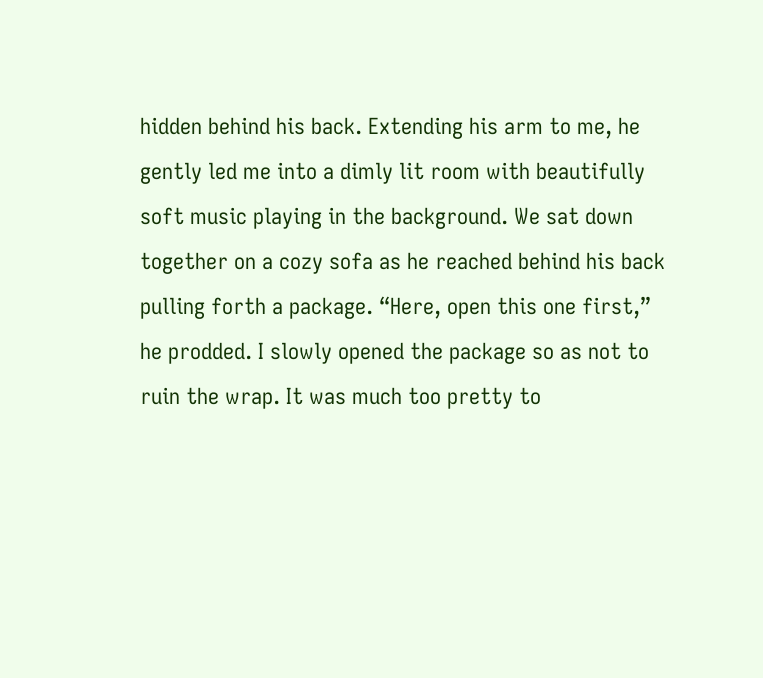hidden behind his back. Extending his arm to me, he gently led me into a dimly lit room with beautifully soft music playing in the background. We sat down together on a cozy sofa as he reached behind his back pulling forth a package. “Here, open this one first,” he prodded. I slowly opened the package so as not to ruin the wrap. It was much too pretty to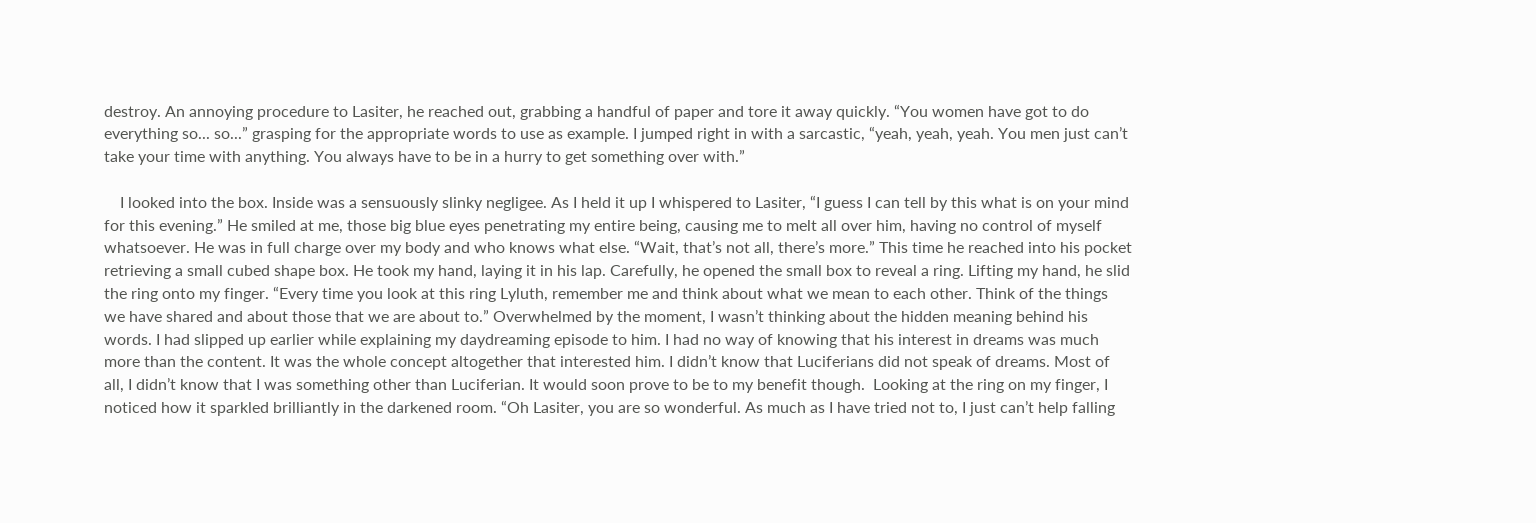destroy. An annoying procedure to Lasiter, he reached out, grabbing a handful of paper and tore it away quickly. “You women have got to do everything so... so...” grasping for the appropriate words to use as example. I jumped right in with a sarcastic, “yeah, yeah, yeah. You men just can’t take your time with anything. You always have to be in a hurry to get something over with.”

    I looked into the box. Inside was a sensuously slinky negligee. As I held it up I whispered to Lasiter, “I guess I can tell by this what is on your mind for this evening.” He smiled at me, those big blue eyes penetrating my entire being, causing me to melt all over him, having no control of myself whatsoever. He was in full charge over my body and who knows what else. “Wait, that’s not all, there’s more.” This time he reached into his pocket retrieving a small cubed shape box. He took my hand, laying it in his lap. Carefully, he opened the small box to reveal a ring. Lifting my hand, he slid the ring onto my finger. “Every time you look at this ring Lyluth, remember me and think about what we mean to each other. Think of the things we have shared and about those that we are about to.” Overwhelmed by the moment, I wasn’t thinking about the hidden meaning behind his words. I had slipped up earlier while explaining my daydreaming episode to him. I had no way of knowing that his interest in dreams was much more than the content. It was the whole concept altogether that interested him. I didn’t know that Luciferians did not speak of dreams. Most of all, I didn’t know that I was something other than Luciferian. It would soon prove to be to my benefit though.  Looking at the ring on my finger, I noticed how it sparkled brilliantly in the darkened room. “Oh Lasiter, you are so wonderful. As much as I have tried not to, I just can’t help falling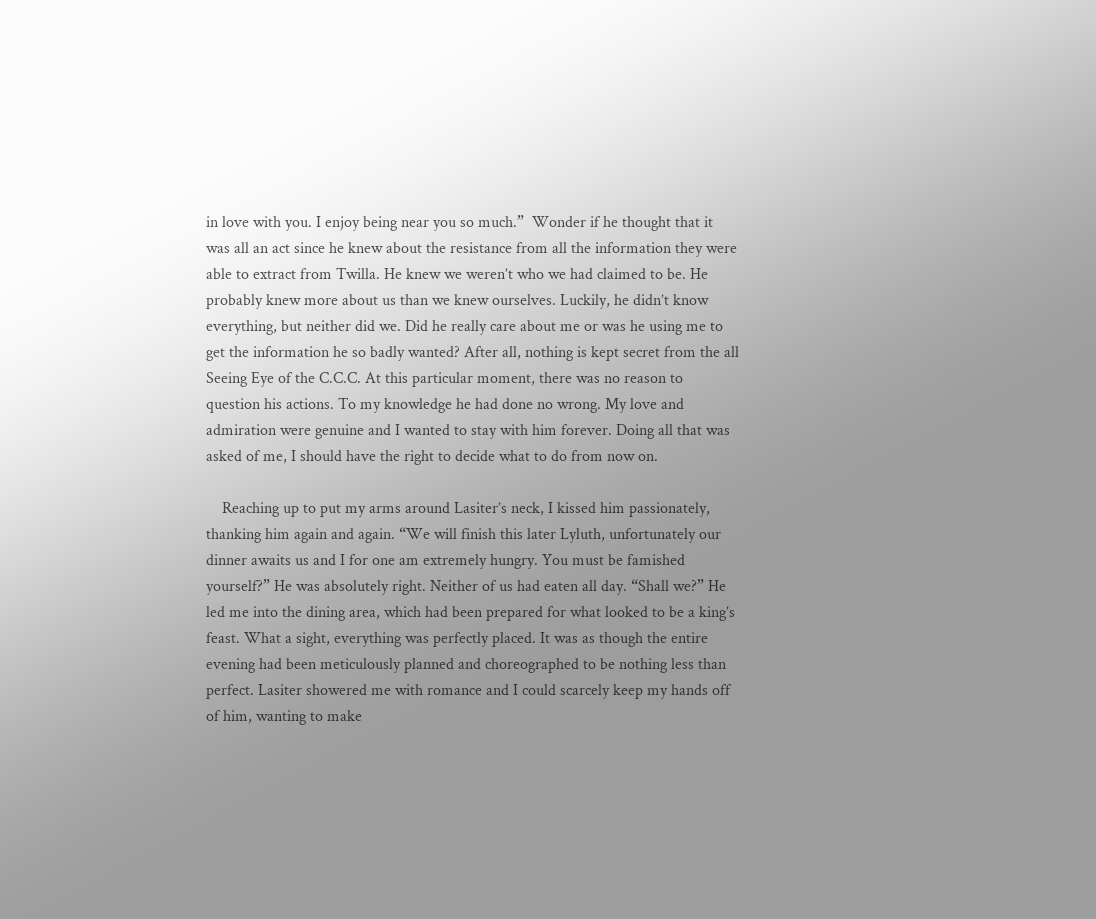in love with you. I enjoy being near you so much.”  Wonder if he thought that it was all an act since he knew about the resistance from all the information they were able to extract from Twilla. He knew we weren’t who we had claimed to be. He probably knew more about us than we knew ourselves. Luckily, he didn’t know everything, but neither did we. Did he really care about me or was he using me to get the information he so badly wanted? After all, nothing is kept secret from the all Seeing Eye of the C.C.C. At this particular moment, there was no reason to question his actions. To my knowledge he had done no wrong. My love and admiration were genuine and I wanted to stay with him forever. Doing all that was asked of me, I should have the right to decide what to do from now on.

    Reaching up to put my arms around Lasiter’s neck, I kissed him passionately, thanking him again and again. “We will finish this later Lyluth, unfortunately our dinner awaits us and I for one am extremely hungry. You must be famished yourself?” He was absolutely right. Neither of us had eaten all day. “Shall we?” He led me into the dining area, which had been prepared for what looked to be a king’s feast. What a sight, everything was perfectly placed. It was as though the entire evening had been meticulously planned and choreographed to be nothing less than perfect. Lasiter showered me with romance and I could scarcely keep my hands off of him, wanting to make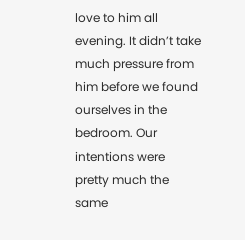love to him all evening. It didn’t take much pressure from him before we found ourselves in the bedroom. Our intentions were pretty much the same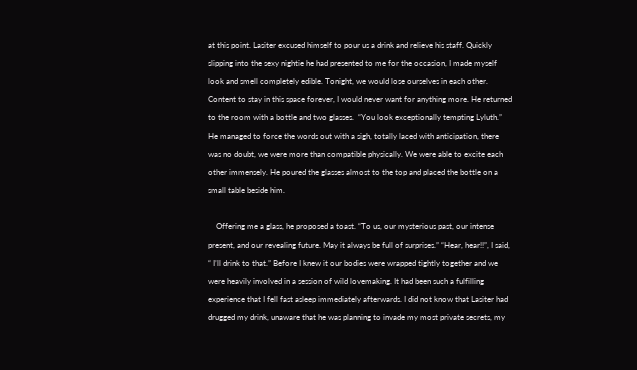at this point. Lasiter excused himself to pour us a drink and relieve his staff. Quickly slipping into the sexy nightie he had presented to me for the occasion, I made myself look and smell completely edible. Tonight, we would lose ourselves in each other. Content to stay in this space forever, I would never want for anything more. He returned to the room with a bottle and two glasses.  “You look exceptionally tempting Lyluth.” He managed to force the words out with a sigh, totally laced with anticipation, there was no doubt, we were more than compatible physically. We were able to excite each other immensely. He poured the glasses almost to the top and placed the bottle on a small table beside him.

    Offering me a glass, he proposed a toast. “To us, our mysterious past, our intense present, and our revealing future. May it always be full of surprises.” “Hear, hear!!”, I said, “ I’ll drink to that.” Before I knew it our bodies were wrapped tightly together and we were heavily involved in a session of wild lovemaking. It had been such a fulfilling experience that I fell fast asleep immediately afterwards. I did not know that Lasiter had drugged my drink, unaware that he was planning to invade my most private secrets, my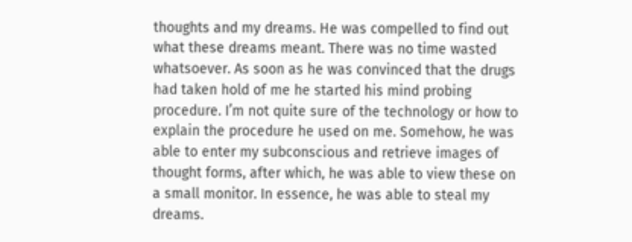thoughts and my dreams. He was compelled to find out what these dreams meant. There was no time wasted whatsoever. As soon as he was convinced that the drugs had taken hold of me he started his mind probing procedure. I’m not quite sure of the technology or how to explain the procedure he used on me. Somehow, he was able to enter my subconscious and retrieve images of thought forms, after which, he was able to view these on a small monitor. In essence, he was able to steal my dreams.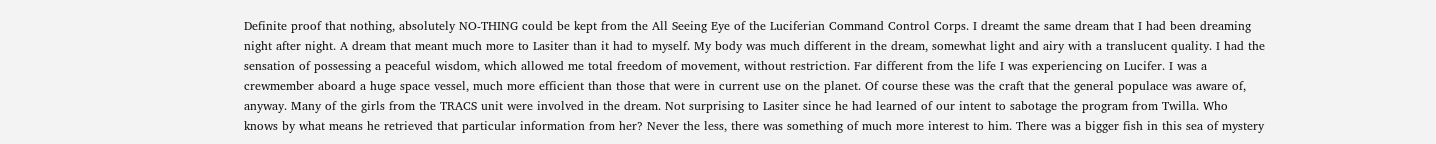Definite proof that nothing, absolutely NO-THING could be kept from the All Seeing Eye of the Luciferian Command Control Corps. I dreamt the same dream that I had been dreaming night after night. A dream that meant much more to Lasiter than it had to myself. My body was much different in the dream, somewhat light and airy with a translucent quality. I had the sensation of possessing a peaceful wisdom, which allowed me total freedom of movement, without restriction. Far different from the life I was experiencing on Lucifer. I was a crewmember aboard a huge space vessel, much more efficient than those that were in current use on the planet. Of course these was the craft that the general populace was aware of, anyway. Many of the girls from the TRACS unit were involved in the dream. Not surprising to Lasiter since he had learned of our intent to sabotage the program from Twilla. Who knows by what means he retrieved that particular information from her? Never the less, there was something of much more interest to him. There was a bigger fish in this sea of mystery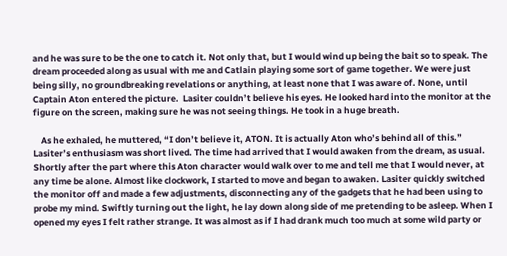and he was sure to be the one to catch it. Not only that, but I would wind up being the bait so to speak. The dream proceeded along as usual with me and Catlain playing some sort of game together. We were just being silly, no groundbreaking revelations or anything, at least none that I was aware of. None, until Captain Aton entered the picture.  Lasiter couldn’t believe his eyes. He looked hard into the monitor at the figure on the screen, making sure he was not seeing things. He took in a huge breath.

    As he exhaled, he muttered, “I don’t believe it, ATON. It is actually Aton who’s behind all of this.” Lasiter’s enthusiasm was short lived. The time had arrived that I would awaken from the dream, as usual. Shortly after the part where this Aton character would walk over to me and tell me that I would never, at any time be alone. Almost like clockwork, I started to move and began to awaken. Lasiter quickly switched the monitor off and made a few adjustments, disconnecting any of the gadgets that he had been using to probe my mind. Swiftly turning out the light, he lay down along side of me pretending to be asleep. When I opened my eyes I felt rather strange. It was almost as if I had drank much too much at some wild party or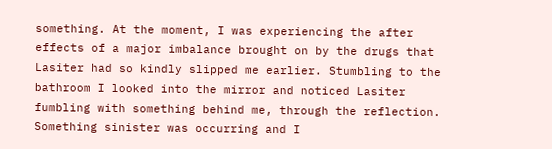something. At the moment, I was experiencing the after effects of a major imbalance brought on by the drugs that Lasiter had so kindly slipped me earlier. Stumbling to the bathroom I looked into the mirror and noticed Lasiter fumbling with something behind me, through the reflection. Something sinister was occurring and I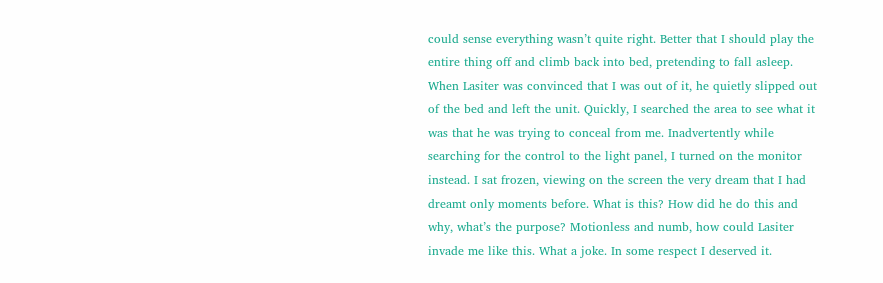could sense everything wasn’t quite right. Better that I should play the entire thing off and climb back into bed, pretending to fall asleep. When Lasiter was convinced that I was out of it, he quietly slipped out of the bed and left the unit. Quickly, I searched the area to see what it was that he was trying to conceal from me. Inadvertently while searching for the control to the light panel, I turned on the monitor instead. I sat frozen, viewing on the screen the very dream that I had dreamt only moments before. What is this? How did he do this and why, what’s the purpose? Motionless and numb, how could Lasiter invade me like this. What a joke. In some respect I deserved it.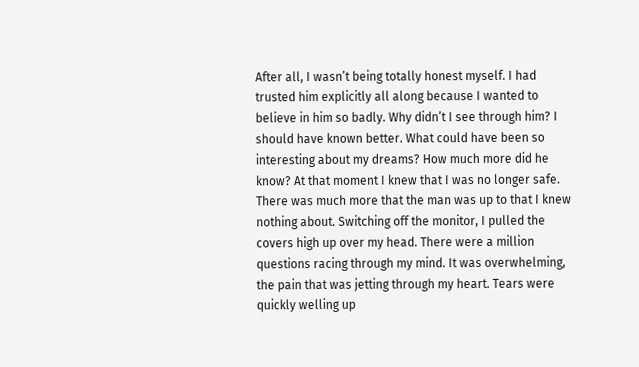After all, I wasn’t being totally honest myself. I had trusted him explicitly all along because I wanted to believe in him so badly. Why didn’t I see through him? I should have known better. What could have been so interesting about my dreams? How much more did he know? At that moment I knew that I was no longer safe. There was much more that the man was up to that I knew nothing about. Switching off the monitor, I pulled the covers high up over my head. There were a million questions racing through my mind. It was overwhelming, the pain that was jetting through my heart. Tears were quickly welling up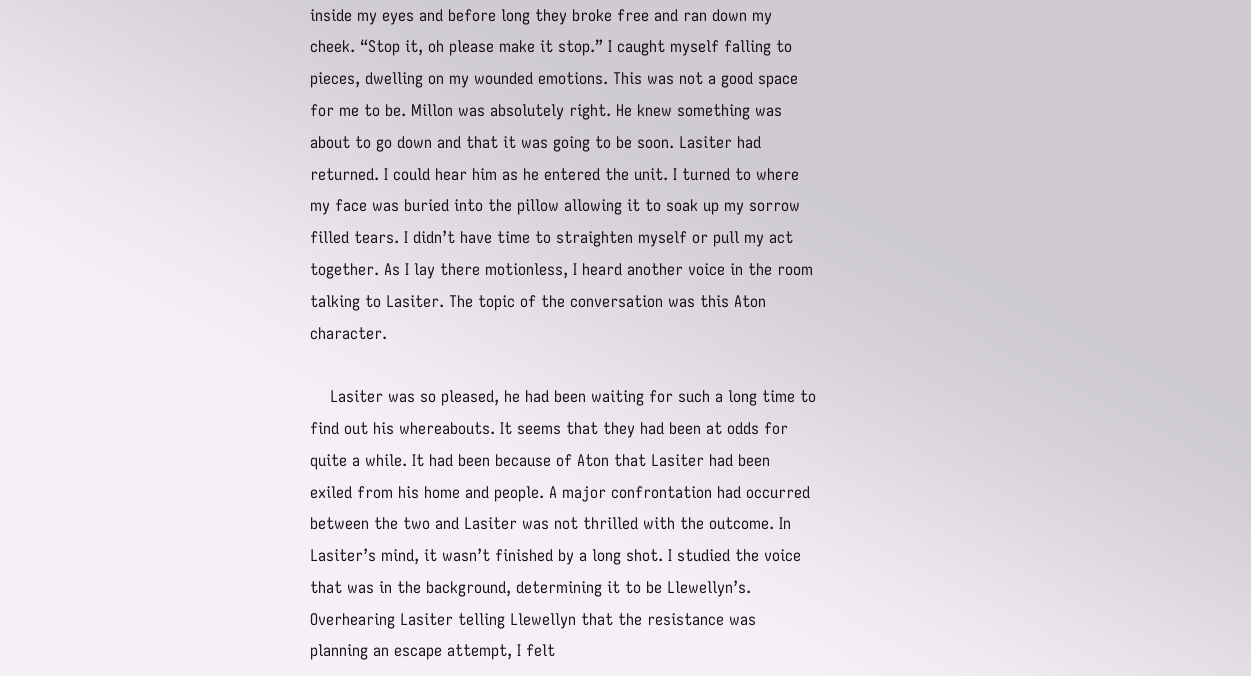inside my eyes and before long they broke free and ran down my cheek. “Stop it, oh please make it stop.” I caught myself falling to pieces, dwelling on my wounded emotions. This was not a good space for me to be. Millon was absolutely right. He knew something was about to go down and that it was going to be soon. Lasiter had returned. I could hear him as he entered the unit. I turned to where my face was buried into the pillow allowing it to soak up my sorrow filled tears. I didn’t have time to straighten myself or pull my act together. As I lay there motionless, I heard another voice in the room talking to Lasiter. The topic of the conversation was this Aton character.

    Lasiter was so pleased, he had been waiting for such a long time to find out his whereabouts. It seems that they had been at odds for quite a while. It had been because of Aton that Lasiter had been exiled from his home and people. A major confrontation had occurred between the two and Lasiter was not thrilled with the outcome. In Lasiter’s mind, it wasn’t finished by a long shot. I studied the voice that was in the background, determining it to be Llewellyn’s. Overhearing Lasiter telling Llewellyn that the resistance was planning an escape attempt, I felt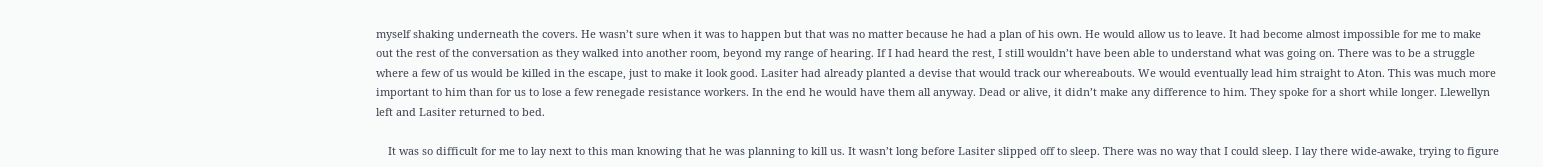myself shaking underneath the covers. He wasn’t sure when it was to happen but that was no matter because he had a plan of his own. He would allow us to leave. It had become almost impossible for me to make out the rest of the conversation as they walked into another room, beyond my range of hearing. If I had heard the rest, I still wouldn’t have been able to understand what was going on. There was to be a struggle where a few of us would be killed in the escape, just to make it look good. Lasiter had already planted a devise that would track our whereabouts. We would eventually lead him straight to Aton. This was much more important to him than for us to lose a few renegade resistance workers. In the end he would have them all anyway. Dead or alive, it didn’t make any difference to him. They spoke for a short while longer. Llewellyn left and Lasiter returned to bed.

    It was so difficult for me to lay next to this man knowing that he was planning to kill us. It wasn’t long before Lasiter slipped off to sleep. There was no way that I could sleep. I lay there wide-awake, trying to figure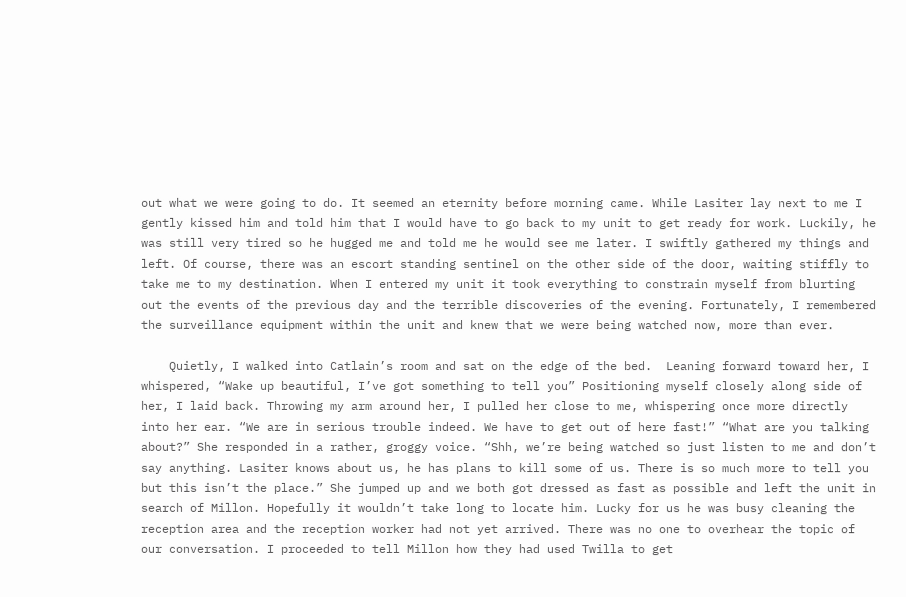out what we were going to do. It seemed an eternity before morning came. While Lasiter lay next to me I gently kissed him and told him that I would have to go back to my unit to get ready for work. Luckily, he was still very tired so he hugged me and told me he would see me later. I swiftly gathered my things and left. Of course, there was an escort standing sentinel on the other side of the door, waiting stiffly to take me to my destination. When I entered my unit it took everything to constrain myself from blurting out the events of the previous day and the terrible discoveries of the evening. Fortunately, I remembered the surveillance equipment within the unit and knew that we were being watched now, more than ever.

    Quietly, I walked into Catlain’s room and sat on the edge of the bed.  Leaning forward toward her, I whispered, “Wake up beautiful, I’ve got something to tell you” Positioning myself closely along side of her, I laid back. Throwing my arm around her, I pulled her close to me, whispering once more directly into her ear. “We are in serious trouble indeed. We have to get out of here fast!” “What are you talking about?” She responded in a rather, groggy voice. “Shh, we’re being watched so just listen to me and don’t say anything. Lasiter knows about us, he has plans to kill some of us. There is so much more to tell you but this isn’t the place.” She jumped up and we both got dressed as fast as possible and left the unit in search of Millon. Hopefully it wouldn’t take long to locate him. Lucky for us he was busy cleaning the reception area and the reception worker had not yet arrived. There was no one to overhear the topic of our conversation. I proceeded to tell Millon how they had used Twilla to get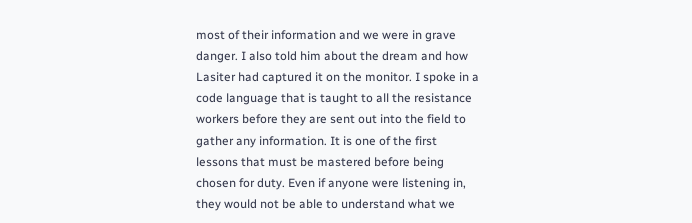most of their information and we were in grave danger. I also told him about the dream and how Lasiter had captured it on the monitor. I spoke in a code language that is taught to all the resistance workers before they are sent out into the field to gather any information. It is one of the first lessons that must be mastered before being chosen for duty. Even if anyone were listening in, they would not be able to understand what we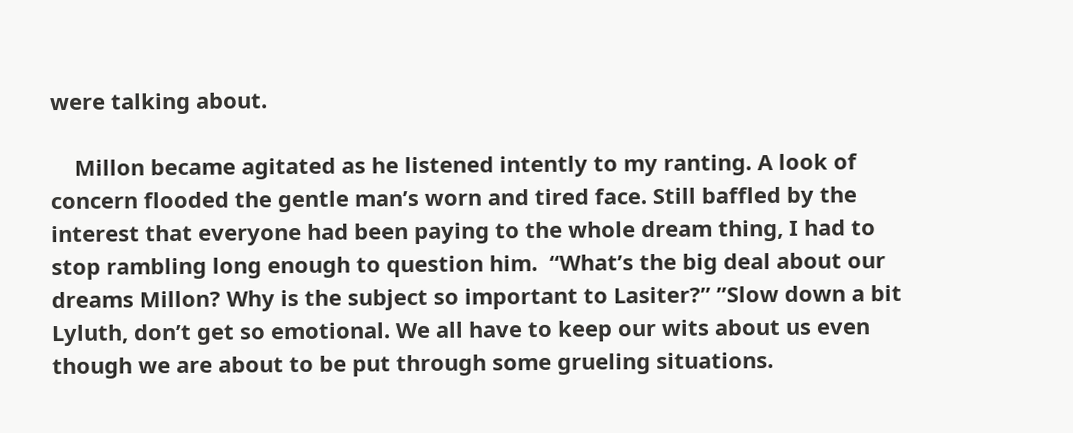were talking about.

    Millon became agitated as he listened intently to my ranting. A look of concern flooded the gentle man’s worn and tired face. Still baffled by the interest that everyone had been paying to the whole dream thing, I had to stop rambling long enough to question him.  “What’s the big deal about our dreams Millon? Why is the subject so important to Lasiter?” ”Slow down a bit Lyluth, don’t get so emotional. We all have to keep our wits about us even though we are about to be put through some grueling situations.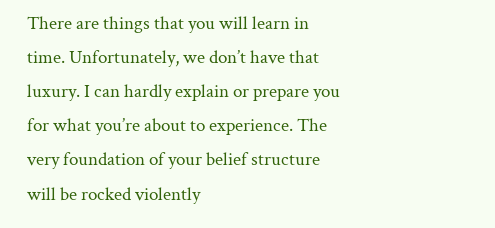There are things that you will learn in time. Unfortunately, we don’t have that luxury. I can hardly explain or prepare you for what you’re about to experience. The very foundation of your belief structure will be rocked violently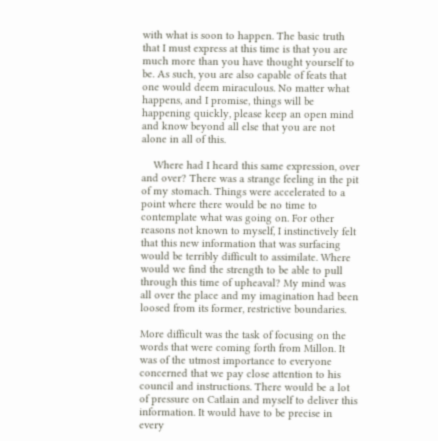with what is soon to happen. The basic truth that I must express at this time is that you are much more than you have thought yourself to be. As such, you are also capable of feats that one would deem miraculous. No matter what happens, and I promise, things will be happening quickly, please keep an open mind and know beyond all else that you are not alone in all of this.

    Where had I heard this same expression, over and over? There was a strange feeling in the pit of my stomach. Things were accelerated to a point where there would be no time to contemplate what was going on. For other reasons not known to myself, I instinctively felt that this new information that was surfacing would be terribly difficult to assimilate. Where would we find the strength to be able to pull through this time of upheaval? My mind was all over the place and my imagination had been loosed from its former, restrictive boundaries.

More difficult was the task of focusing on the words that were coming forth from Millon. It was of the utmost importance to everyone concerned that we pay close attention to his council and instructions. There would be a lot of pressure on Catlain and myself to deliver this information. It would have to be precise in every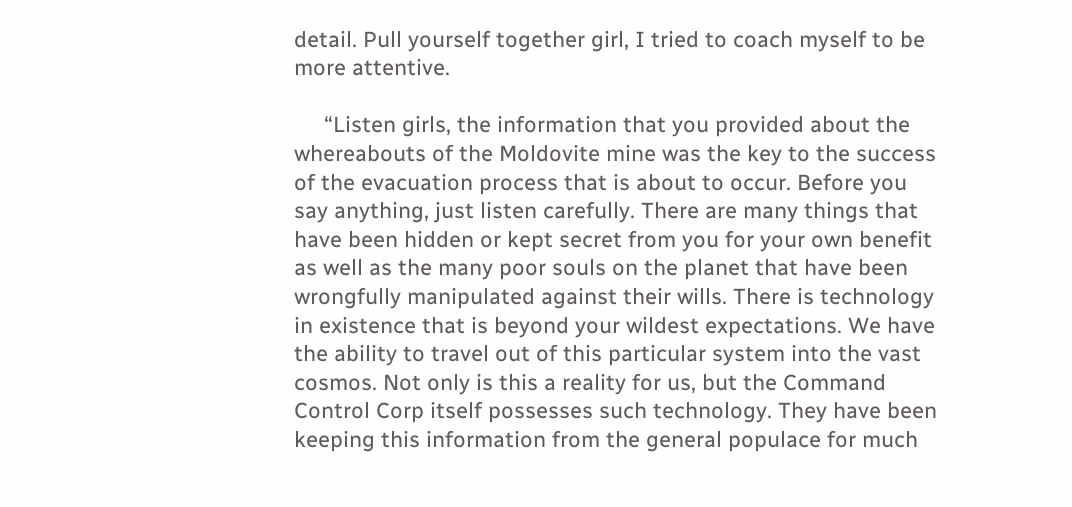detail. Pull yourself together girl, I tried to coach myself to be more attentive.

     “Listen girls, the information that you provided about the whereabouts of the Moldovite mine was the key to the success of the evacuation process that is about to occur. Before you say anything, just listen carefully. There are many things that have been hidden or kept secret from you for your own benefit as well as the many poor souls on the planet that have been wrongfully manipulated against their wills. There is technology in existence that is beyond your wildest expectations. We have the ability to travel out of this particular system into the vast cosmos. Not only is this a reality for us, but the Command Control Corp itself possesses such technology. They have been keeping this information from the general populace for much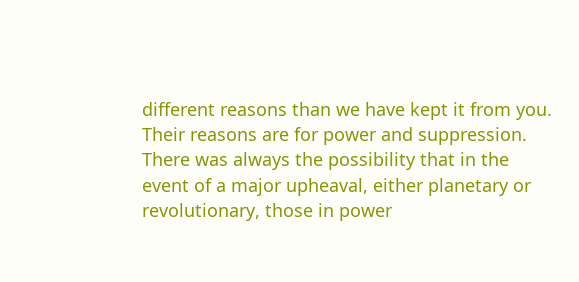different reasons than we have kept it from you. Their reasons are for power and suppression. There was always the possibility that in the event of a major upheaval, either planetary or revolutionary, those in power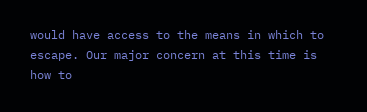would have access to the means in which to escape. Our major concern at this time is how to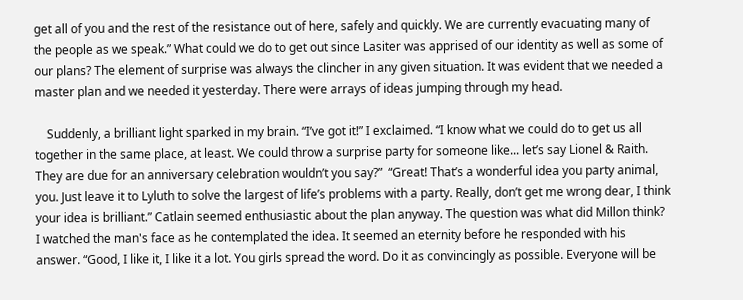get all of you and the rest of the resistance out of here, safely and quickly. We are currently evacuating many of the people as we speak.” What could we do to get out since Lasiter was apprised of our identity as well as some of our plans? The element of surprise was always the clincher in any given situation. It was evident that we needed a master plan and we needed it yesterday. There were arrays of ideas jumping through my head.

    Suddenly, a brilliant light sparked in my brain. “I’ve got it!” I exclaimed. “I know what we could do to get us all together in the same place, at least. We could throw a surprise party for someone like... let’s say Lionel & Raith. They are due for an anniversary celebration wouldn’t you say?”  “Great! That’s a wonderful idea you party animal, you. Just leave it to Lyluth to solve the largest of life’s problems with a party. Really, don’t get me wrong dear, I think your idea is brilliant.” Catlain seemed enthusiastic about the plan anyway. The question was what did Millon think? I watched the man's face as he contemplated the idea. It seemed an eternity before he responded with his answer. “Good, I like it, I like it a lot. You girls spread the word. Do it as convincingly as possible. Everyone will be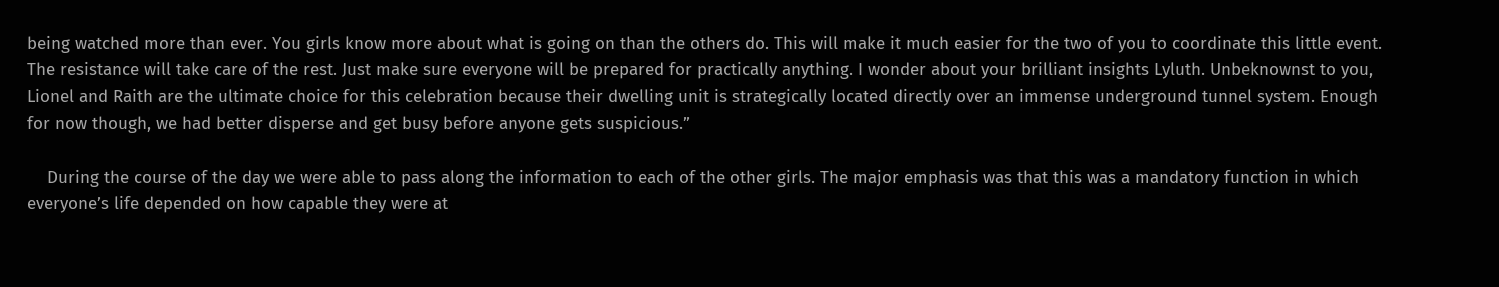being watched more than ever. You girls know more about what is going on than the others do. This will make it much easier for the two of you to coordinate this little event. The resistance will take care of the rest. Just make sure everyone will be prepared for practically anything. I wonder about your brilliant insights Lyluth. Unbeknownst to you, Lionel and Raith are the ultimate choice for this celebration because their dwelling unit is strategically located directly over an immense underground tunnel system. Enough for now though, we had better disperse and get busy before anyone gets suspicious.”

    During the course of the day we were able to pass along the information to each of the other girls. The major emphasis was that this was a mandatory function in which everyone’s life depended on how capable they were at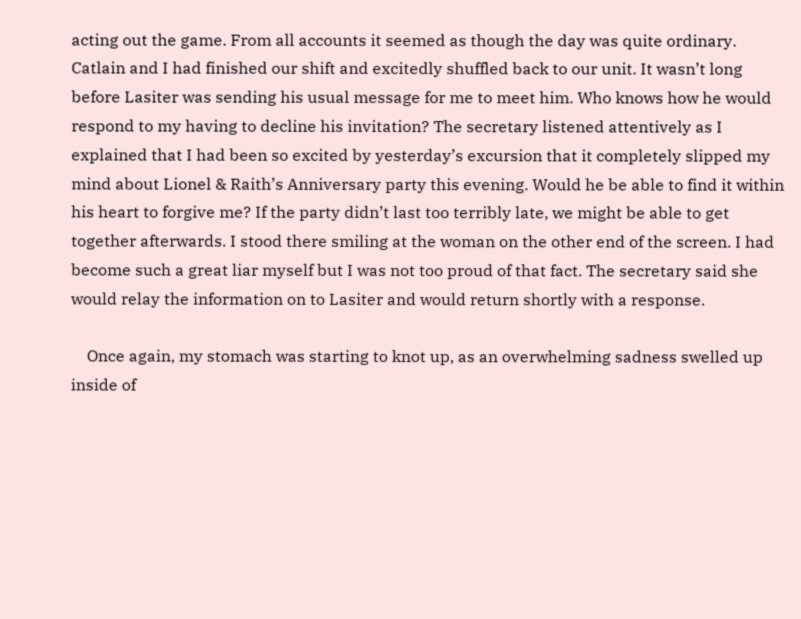acting out the game. From all accounts it seemed as though the day was quite ordinary. Catlain and I had finished our shift and excitedly shuffled back to our unit. It wasn’t long before Lasiter was sending his usual message for me to meet him. Who knows how he would respond to my having to decline his invitation? The secretary listened attentively as I explained that I had been so excited by yesterday’s excursion that it completely slipped my mind about Lionel & Raith’s Anniversary party this evening. Would he be able to find it within his heart to forgive me? If the party didn’t last too terribly late, we might be able to get together afterwards. I stood there smiling at the woman on the other end of the screen. I had become such a great liar myself but I was not too proud of that fact. The secretary said she would relay the information on to Lasiter and would return shortly with a response.

    Once again, my stomach was starting to knot up, as an overwhelming sadness swelled up inside of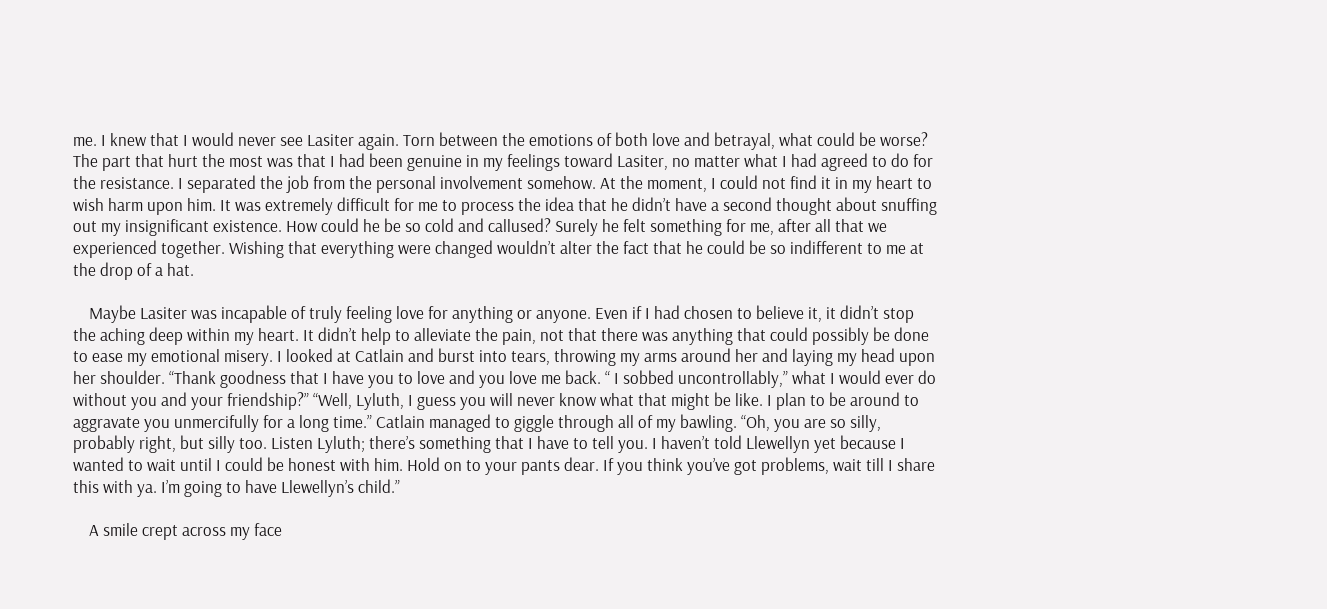me. I knew that I would never see Lasiter again. Torn between the emotions of both love and betrayal, what could be worse? The part that hurt the most was that I had been genuine in my feelings toward Lasiter, no matter what I had agreed to do for the resistance. I separated the job from the personal involvement somehow. At the moment, I could not find it in my heart to wish harm upon him. It was extremely difficult for me to process the idea that he didn’t have a second thought about snuffing out my insignificant existence. How could he be so cold and callused? Surely he felt something for me, after all that we experienced together. Wishing that everything were changed wouldn’t alter the fact that he could be so indifferent to me at the drop of a hat.

    Maybe Lasiter was incapable of truly feeling love for anything or anyone. Even if I had chosen to believe it, it didn’t stop the aching deep within my heart. It didn’t help to alleviate the pain, not that there was anything that could possibly be done to ease my emotional misery. I looked at Catlain and burst into tears, throwing my arms around her and laying my head upon her shoulder. “Thank goodness that I have you to love and you love me back. “ I sobbed uncontrollably,” what I would ever do without you and your friendship?” “Well, Lyluth, I guess you will never know what that might be like. I plan to be around to aggravate you unmercifully for a long time.” Catlain managed to giggle through all of my bawling. “Oh, you are so silly, probably right, but silly too. Listen Lyluth; there’s something that I have to tell you. I haven’t told Llewellyn yet because I wanted to wait until I could be honest with him. Hold on to your pants dear. If you think you’ve got problems, wait till I share this with ya. I’m going to have Llewellyn’s child.”

    A smile crept across my face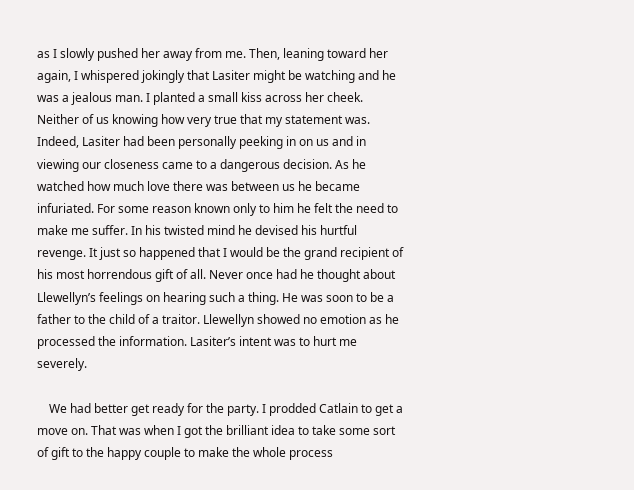as I slowly pushed her away from me. Then, leaning toward her again, I whispered jokingly that Lasiter might be watching and he was a jealous man. I planted a small kiss across her cheek. Neither of us knowing how very true that my statement was. Indeed, Lasiter had been personally peeking in on us and in viewing our closeness came to a dangerous decision. As he watched how much love there was between us he became infuriated. For some reason known only to him he felt the need to make me suffer. In his twisted mind he devised his hurtful revenge. It just so happened that I would be the grand recipient of his most horrendous gift of all. Never once had he thought about Llewellyn’s feelings on hearing such a thing. He was soon to be a father to the child of a traitor. Llewellyn showed no emotion as he processed the information. Lasiter’s intent was to hurt me severely.

    We had better get ready for the party. I prodded Catlain to get a move on. That was when I got the brilliant idea to take some sort of gift to the happy couple to make the whole process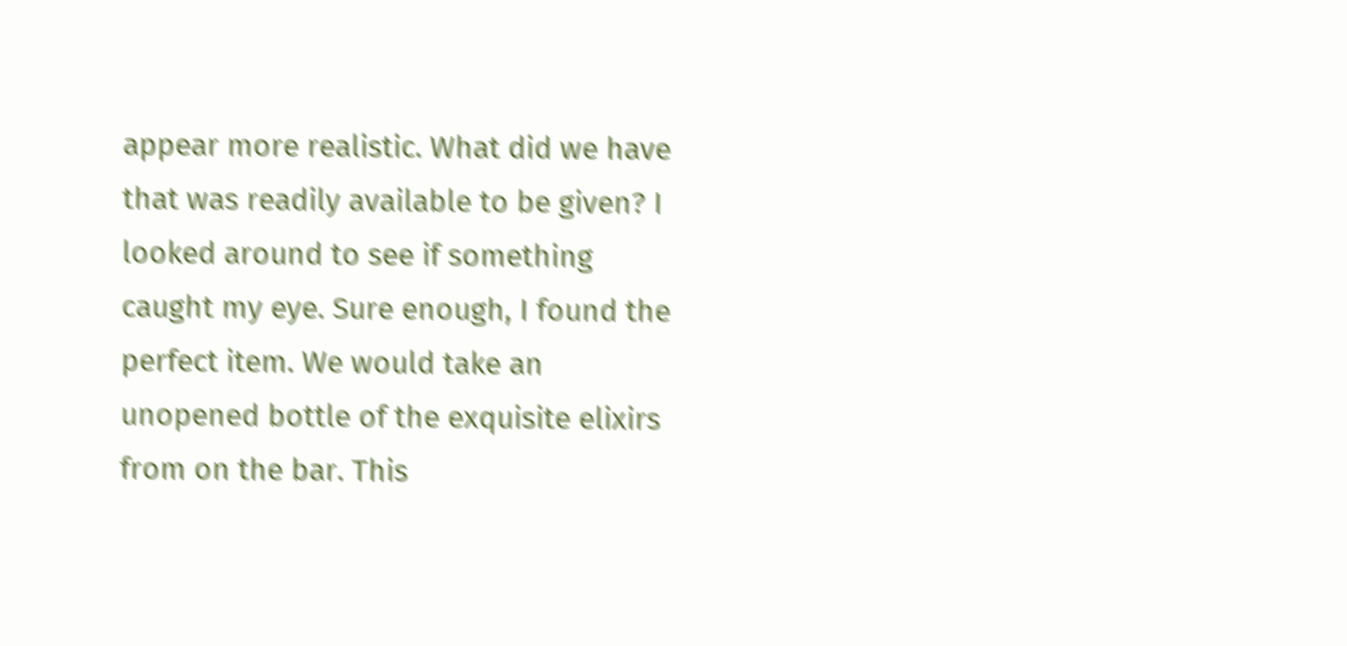appear more realistic. What did we have that was readily available to be given? I looked around to see if something caught my eye. Sure enough, I found the perfect item. We would take an unopened bottle of the exquisite elixirs from on the bar. This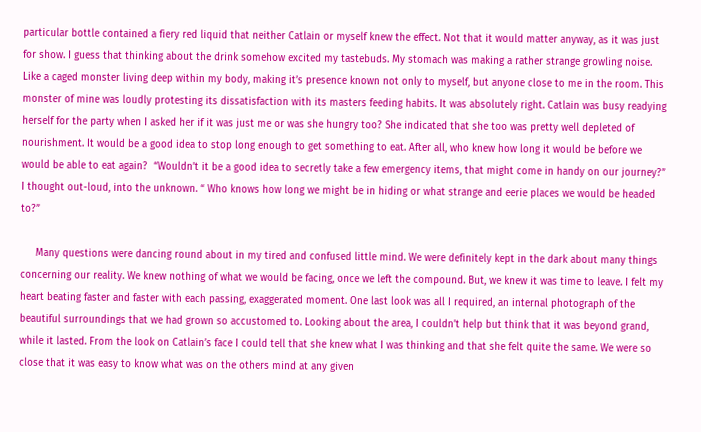particular bottle contained a fiery red liquid that neither Catlain or myself knew the effect. Not that it would matter anyway, as it was just for show. I guess that thinking about the drink somehow excited my tastebuds. My stomach was making a rather strange growling noise. Like a caged monster living deep within my body, making it’s presence known not only to myself, but anyone close to me in the room. This monster of mine was loudly protesting its dissatisfaction with its masters feeding habits. It was absolutely right. Catlain was busy readying herself for the party when I asked her if it was just me or was she hungry too? She indicated that she too was pretty well depleted of nourishment. It would be a good idea to stop long enough to get something to eat. After all, who knew how long it would be before we would be able to eat again?  “Wouldn’t it be a good idea to secretly take a few emergency items, that might come in handy on our journey?” I thought out-loud, into the unknown. “ Who knows how long we might be in hiding or what strange and eerie places we would be headed to?”

     Many questions were dancing round about in my tired and confused little mind. We were definitely kept in the dark about many things concerning our reality. We knew nothing of what we would be facing, once we left the compound. But, we knew it was time to leave. I felt my heart beating faster and faster with each passing, exaggerated moment. One last look was all I required, an internal photograph of the beautiful surroundings that we had grown so accustomed to. Looking about the area, I couldn’t help but think that it was beyond grand, while it lasted. From the look on Catlain’s face I could tell that she knew what I was thinking and that she felt quite the same. We were so close that it was easy to know what was on the others mind at any given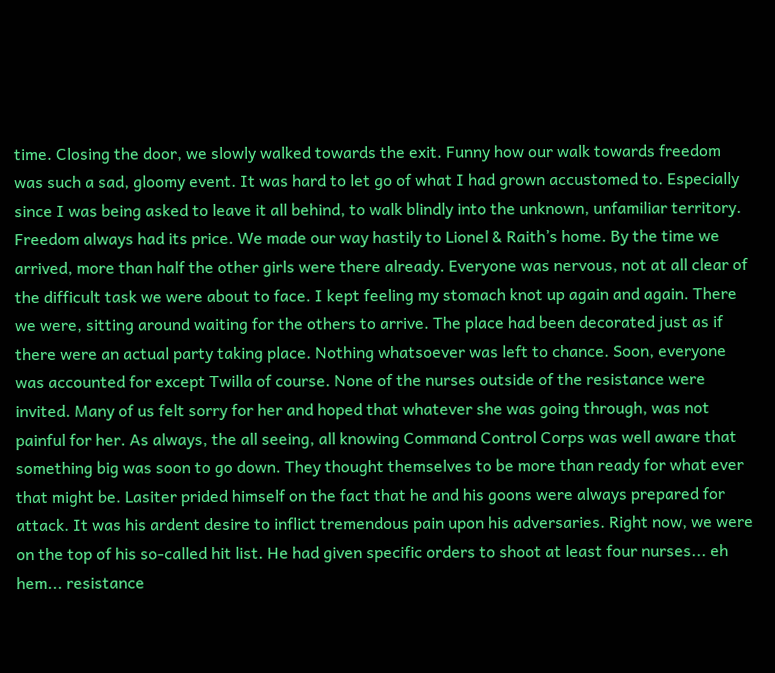time. Closing the door, we slowly walked towards the exit. Funny how our walk towards freedom was such a sad, gloomy event. It was hard to let go of what I had grown accustomed to. Especially since I was being asked to leave it all behind, to walk blindly into the unknown, unfamiliar territory. Freedom always had its price. We made our way hastily to Lionel & Raith’s home. By the time we arrived, more than half the other girls were there already. Everyone was nervous, not at all clear of the difficult task we were about to face. I kept feeling my stomach knot up again and again. There we were, sitting around waiting for the others to arrive. The place had been decorated just as if there were an actual party taking place. Nothing whatsoever was left to chance. Soon, everyone was accounted for except Twilla of course. None of the nurses outside of the resistance were invited. Many of us felt sorry for her and hoped that whatever she was going through, was not painful for her. As always, the all seeing, all knowing Command Control Corps was well aware that something big was soon to go down. They thought themselves to be more than ready for what ever that might be. Lasiter prided himself on the fact that he and his goons were always prepared for attack. It was his ardent desire to inflict tremendous pain upon his adversaries. Right now, we were on the top of his so-called hit list. He had given specific orders to shoot at least four nurses... eh hem... resistance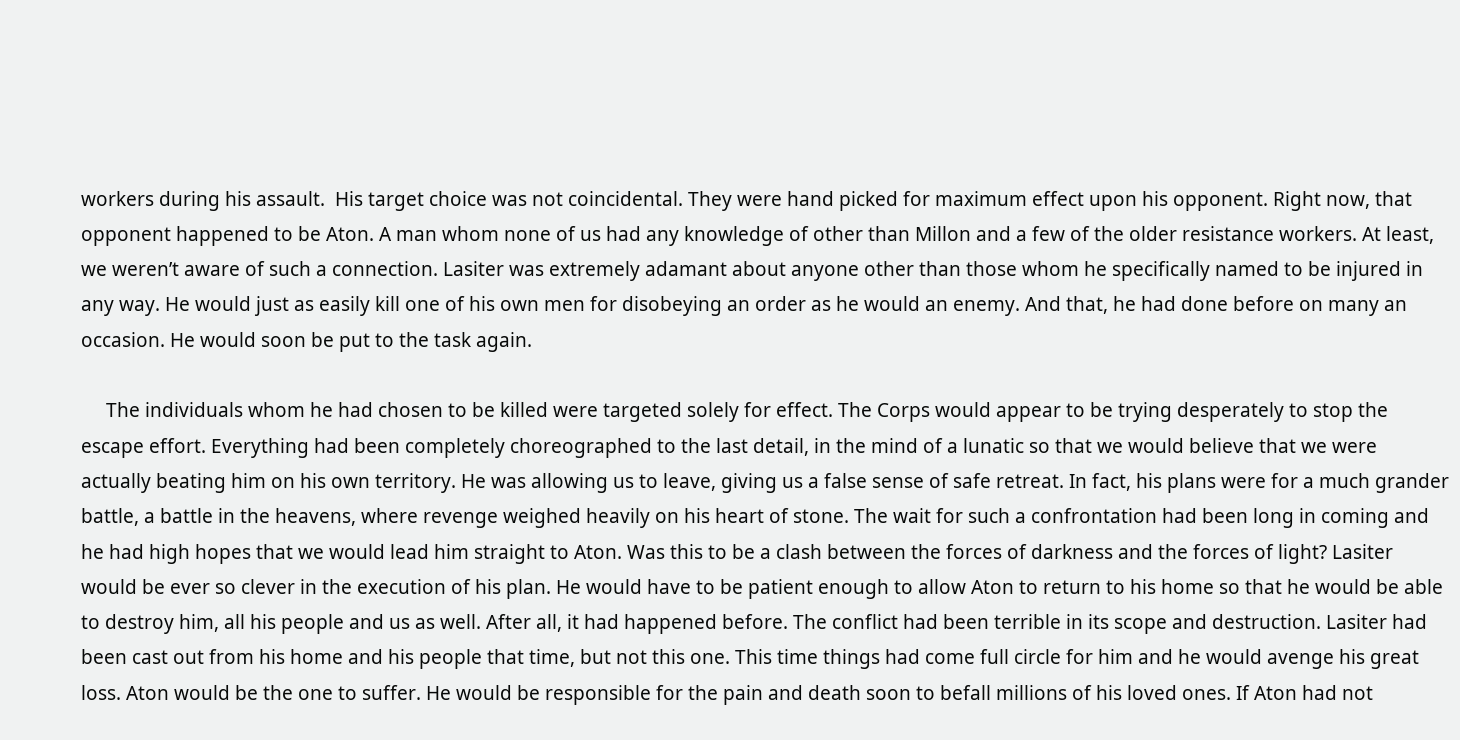workers during his assault.  His target choice was not coincidental. They were hand picked for maximum effect upon his opponent. Right now, that opponent happened to be Aton. A man whom none of us had any knowledge of other than Millon and a few of the older resistance workers. At least, we weren’t aware of such a connection. Lasiter was extremely adamant about anyone other than those whom he specifically named to be injured in any way. He would just as easily kill one of his own men for disobeying an order as he would an enemy. And that, he had done before on many an occasion. He would soon be put to the task again.

     The individuals whom he had chosen to be killed were targeted solely for effect. The Corps would appear to be trying desperately to stop the escape effort. Everything had been completely choreographed to the last detail, in the mind of a lunatic so that we would believe that we were actually beating him on his own territory. He was allowing us to leave, giving us a false sense of safe retreat. In fact, his plans were for a much grander battle, a battle in the heavens, where revenge weighed heavily on his heart of stone. The wait for such a confrontation had been long in coming and he had high hopes that we would lead him straight to Aton. Was this to be a clash between the forces of darkness and the forces of light? Lasiter would be ever so clever in the execution of his plan. He would have to be patient enough to allow Aton to return to his home so that he would be able to destroy him, all his people and us as well. After all, it had happened before. The conflict had been terrible in its scope and destruction. Lasiter had been cast out from his home and his people that time, but not this one. This time things had come full circle for him and he would avenge his great loss. Aton would be the one to suffer. He would be responsible for the pain and death soon to befall millions of his loved ones. If Aton had not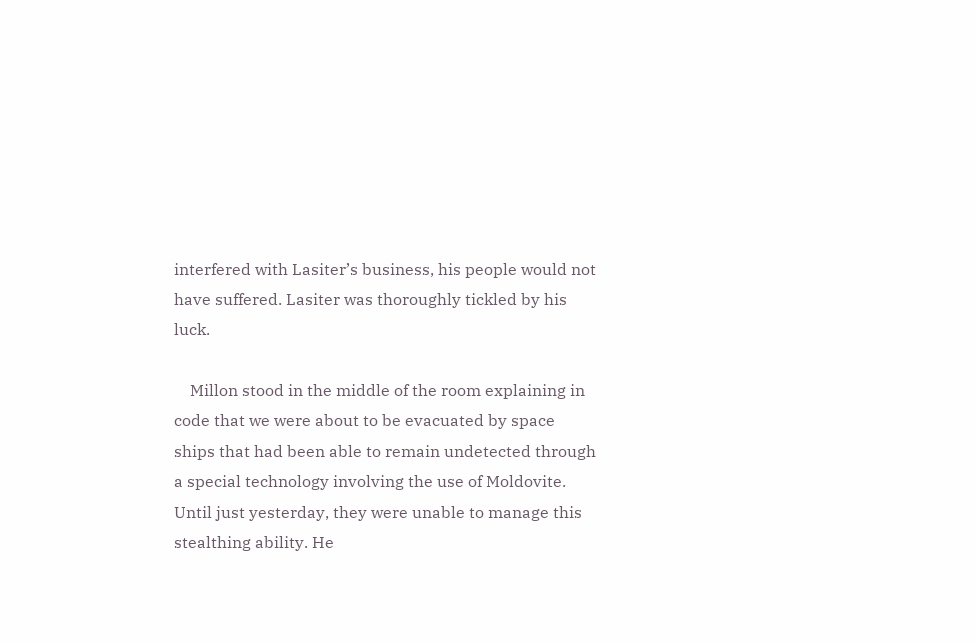interfered with Lasiter’s business, his people would not have suffered. Lasiter was thoroughly tickled by his luck.

    Millon stood in the middle of the room explaining in code that we were about to be evacuated by space ships that had been able to remain undetected through a special technology involving the use of Moldovite. Until just yesterday, they were unable to manage this stealthing ability. He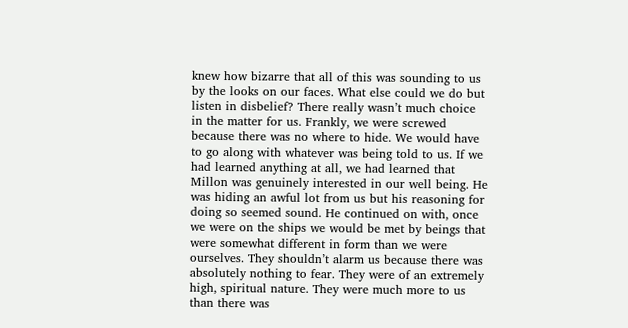knew how bizarre that all of this was sounding to us by the looks on our faces. What else could we do but listen in disbelief? There really wasn’t much choice in the matter for us. Frankly, we were screwed because there was no where to hide. We would have to go along with whatever was being told to us. If we had learned anything at all, we had learned that Millon was genuinely interested in our well being. He was hiding an awful lot from us but his reasoning for doing so seemed sound. He continued on with, once we were on the ships we would be met by beings that were somewhat different in form than we were ourselves. They shouldn’t alarm us because there was absolutely nothing to fear. They were of an extremely high, spiritual nature. They were much more to us than there was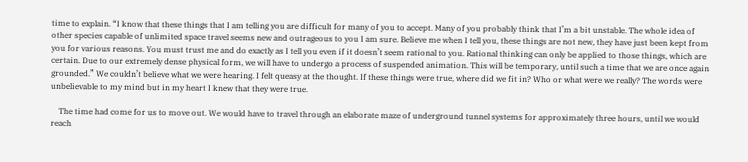time to explain. “I know that these things that I am telling you are difficult for many of you to accept. Many of you probably think that I’m a bit unstable. The whole idea of other species capable of unlimited space travel seems new and outrageous to you I am sure. Believe me when I tell you, these things are not new, they have just been kept from you for various reasons. You must trust me and do exactly as I tell you even if it doesn’t seem rational to you. Rational thinking can only be applied to those things, which are certain. Due to our extremely dense physical form, we will have to undergo a process of suspended animation. This will be temporary, until such a time that we are once again grounded.” We couldn’t believe what we were hearing. I felt queasy at the thought. If these things were true, where did we fit in? Who or what were we really? The words were unbelievable to my mind but in my heart I knew that they were true.

    The time had come for us to move out. We would have to travel through an elaborate maze of underground tunnel systems for approximately three hours, until we would reach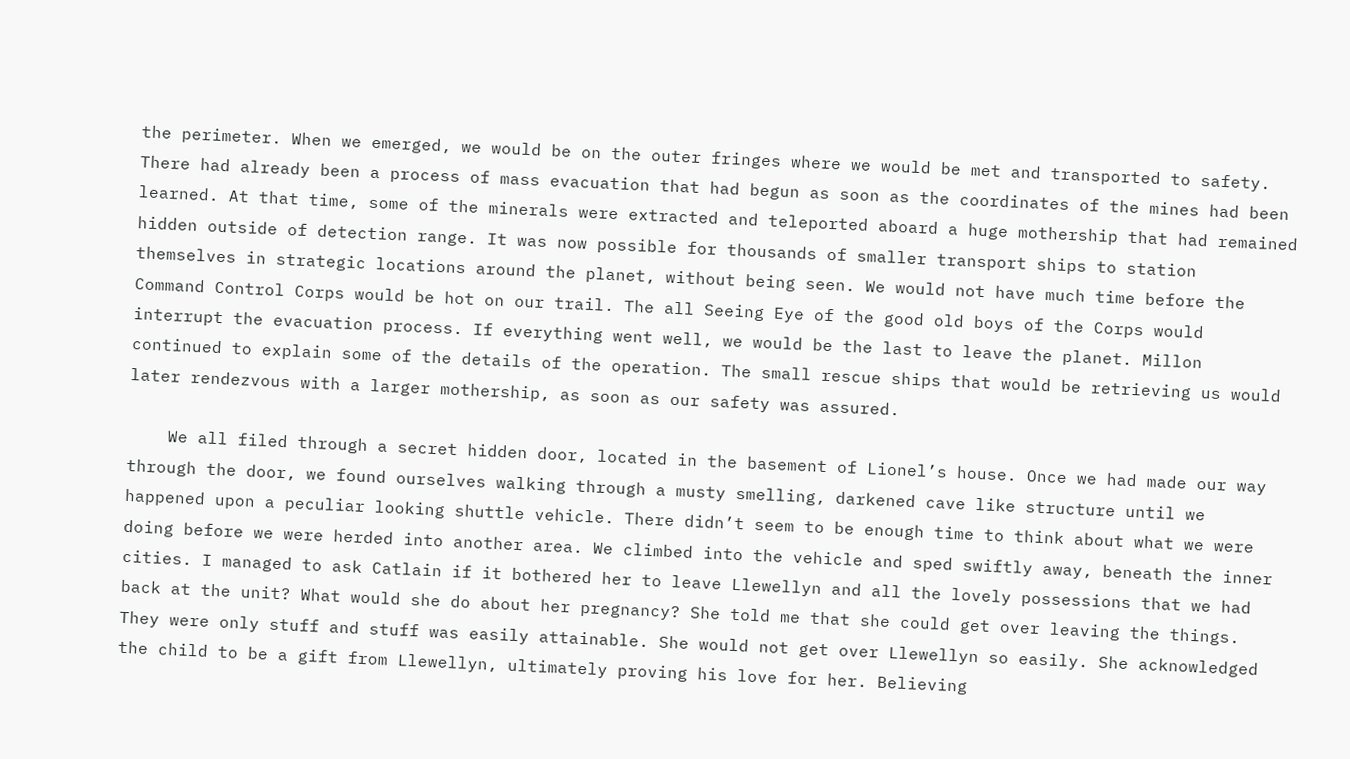the perimeter. When we emerged, we would be on the outer fringes where we would be met and transported to safety. There had already been a process of mass evacuation that had begun as soon as the coordinates of the mines had been learned. At that time, some of the minerals were extracted and teleported aboard a huge mothership that had remained hidden outside of detection range. It was now possible for thousands of smaller transport ships to station themselves in strategic locations around the planet, without being seen. We would not have much time before the Command Control Corps would be hot on our trail. The all Seeing Eye of the good old boys of the Corps would interrupt the evacuation process. If everything went well, we would be the last to leave the planet. Millon continued to explain some of the details of the operation. The small rescue ships that would be retrieving us would later rendezvous with a larger mothership, as soon as our safety was assured.

    We all filed through a secret hidden door, located in the basement of Lionel’s house. Once we had made our way through the door, we found ourselves walking through a musty smelling, darkened cave like structure until we happened upon a peculiar looking shuttle vehicle. There didn’t seem to be enough time to think about what we were doing before we were herded into another area. We climbed into the vehicle and sped swiftly away, beneath the inner cities. I managed to ask Catlain if it bothered her to leave Llewellyn and all the lovely possessions that we had back at the unit? What would she do about her pregnancy? She told me that she could get over leaving the things. They were only stuff and stuff was easily attainable. She would not get over Llewellyn so easily. She acknowledged the child to be a gift from Llewellyn, ultimately proving his love for her. Believing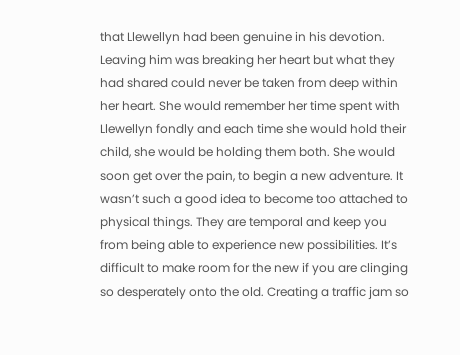that Llewellyn had been genuine in his devotion. Leaving him was breaking her heart but what they had shared could never be taken from deep within her heart. She would remember her time spent with Llewellyn fondly and each time she would hold their child, she would be holding them both. She would soon get over the pain, to begin a new adventure. It wasn’t such a good idea to become too attached to physical things. They are temporal and keep you from being able to experience new possibilities. It’s difficult to make room for the new if you are clinging so desperately onto the old. Creating a traffic jam so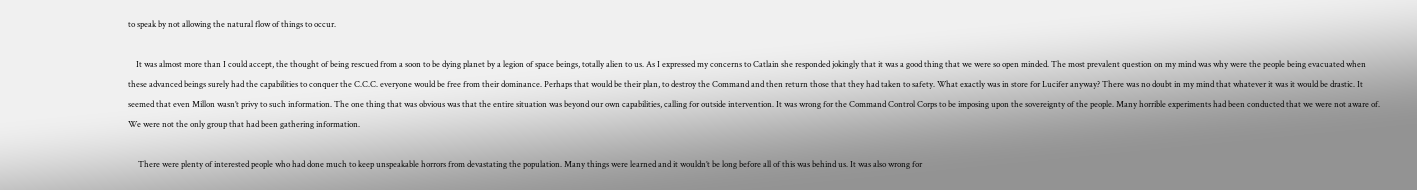to speak by not allowing the natural flow of things to occur.

    It was almost more than I could accept, the thought of being rescued from a soon to be dying planet by a legion of space beings, totally alien to us. As I expressed my concerns to Catlain she responded jokingly that it was a good thing that we were so open minded. The most prevalent question on my mind was why were the people being evacuated when these advanced beings surely had the capabilities to conquer the C.C.C. everyone would be free from their dominance. Perhaps that would be their plan, to destroy the Command and then return those that they had taken to safety. What exactly was in store for Lucifer anyway? There was no doubt in my mind that whatever it was it would be drastic. It seemed that even Millon wasn’t privy to such information. The one thing that was obvious was that the entire situation was beyond our own capabilities, calling for outside intervention. It was wrong for the Command Control Corps to be imposing upon the sovereignty of the people. Many horrible experiments had been conducted that we were not aware of. We were not the only group that had been gathering information.

     There were plenty of interested people who had done much to keep unspeakable horrors from devastating the population. Many things were learned and it wouldn’t be long before all of this was behind us. It was also wrong for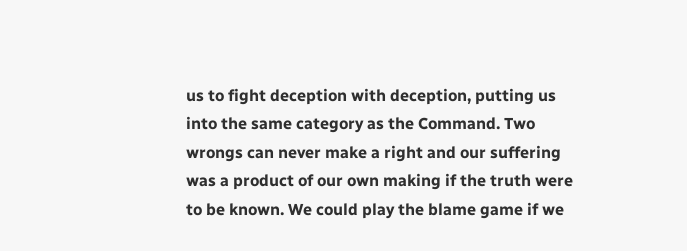us to fight deception with deception, putting us into the same category as the Command. Two wrongs can never make a right and our suffering was a product of our own making if the truth were to be known. We could play the blame game if we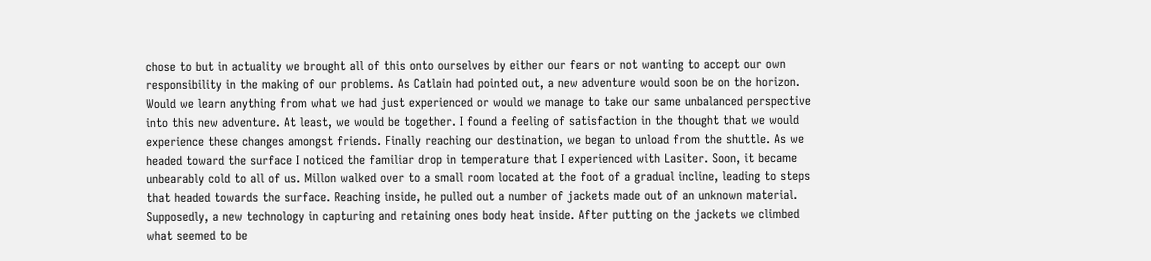chose to but in actuality we brought all of this onto ourselves by either our fears or not wanting to accept our own responsibility in the making of our problems. As Catlain had pointed out, a new adventure would soon be on the horizon. Would we learn anything from what we had just experienced or would we manage to take our same unbalanced perspective into this new adventure. At least, we would be together. I found a feeling of satisfaction in the thought that we would experience these changes amongst friends. Finally reaching our destination, we began to unload from the shuttle. As we headed toward the surface I noticed the familiar drop in temperature that I experienced with Lasiter. Soon, it became unbearably cold to all of us. Millon walked over to a small room located at the foot of a gradual incline, leading to steps that headed towards the surface. Reaching inside, he pulled out a number of jackets made out of an unknown material. Supposedly, a new technology in capturing and retaining ones body heat inside. After putting on the jackets we climbed what seemed to be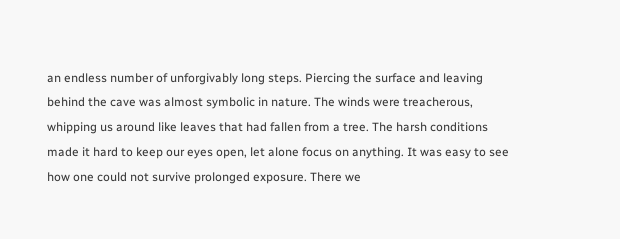an endless number of unforgivably long steps. Piercing the surface and leaving behind the cave was almost symbolic in nature. The winds were treacherous, whipping us around like leaves that had fallen from a tree. The harsh conditions made it hard to keep our eyes open, let alone focus on anything. It was easy to see how one could not survive prolonged exposure. There we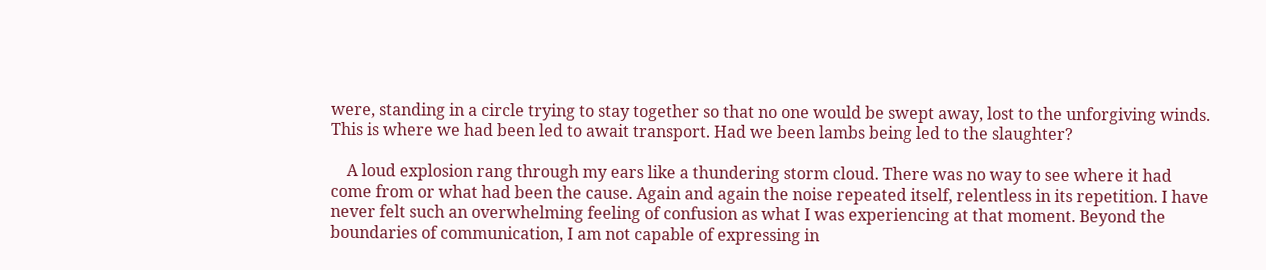were, standing in a circle trying to stay together so that no one would be swept away, lost to the unforgiving winds. This is where we had been led to await transport. Had we been lambs being led to the slaughter?

    A loud explosion rang through my ears like a thundering storm cloud. There was no way to see where it had come from or what had been the cause. Again and again the noise repeated itself, relentless in its repetition. I have never felt such an overwhelming feeling of confusion as what I was experiencing at that moment. Beyond the boundaries of communication, I am not capable of expressing in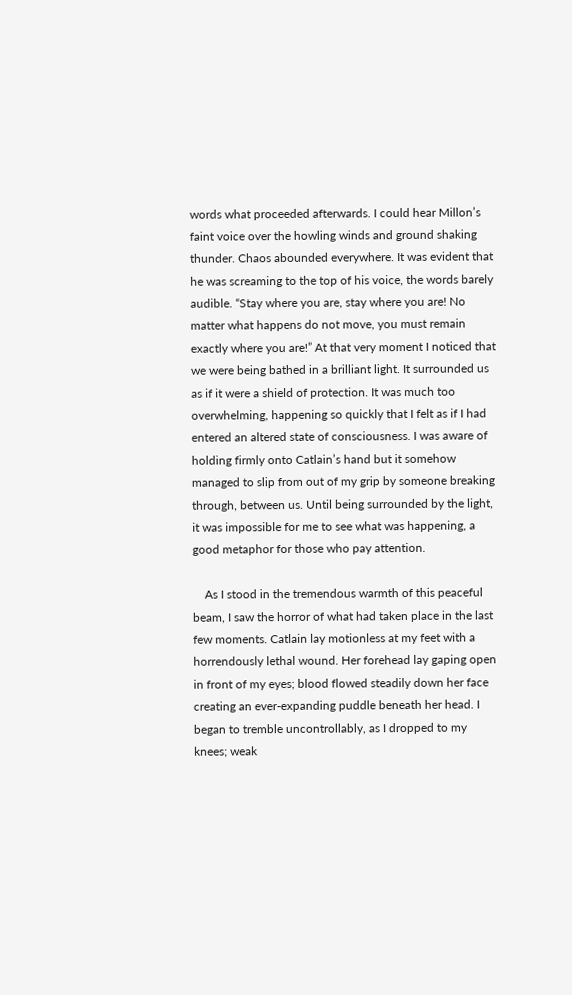words what proceeded afterwards. I could hear Millon’s faint voice over the howling winds and ground shaking thunder. Chaos abounded everywhere. It was evident that he was screaming to the top of his voice, the words barely audible. “Stay where you are, stay where you are! No matter what happens do not move, you must remain exactly where you are!” At that very moment I noticed that we were being bathed in a brilliant light. It surrounded us as if it were a shield of protection. It was much too overwhelming, happening so quickly that I felt as if I had entered an altered state of consciousness. I was aware of holding firmly onto Catlain’s hand but it somehow managed to slip from out of my grip by someone breaking through, between us. Until being surrounded by the light, it was impossible for me to see what was happening, a good metaphor for those who pay attention.

    As I stood in the tremendous warmth of this peaceful beam, I saw the horror of what had taken place in the last few moments. Catlain lay motionless at my feet with a horrendously lethal wound. Her forehead lay gaping open in front of my eyes; blood flowed steadily down her face creating an ever-expanding puddle beneath her head. I began to tremble uncontrollably, as I dropped to my knees; weak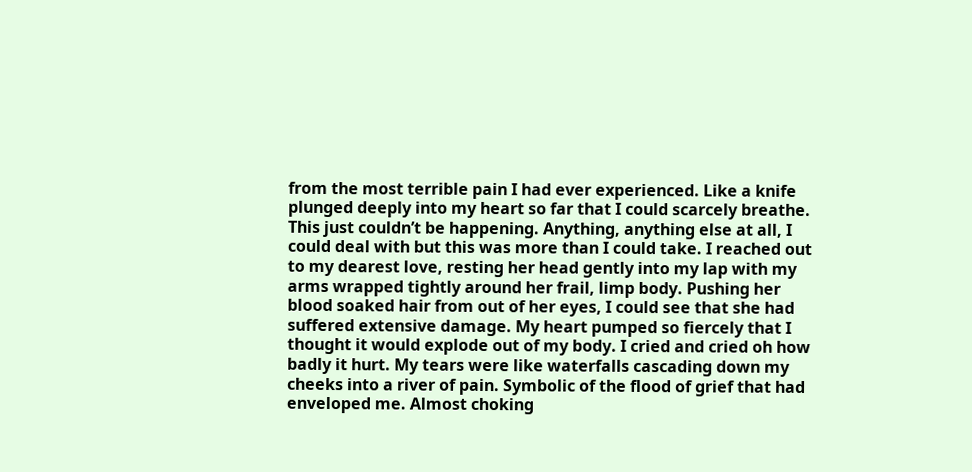from the most terrible pain I had ever experienced. Like a knife plunged deeply into my heart so far that I could scarcely breathe. This just couldn’t be happening. Anything, anything else at all, I could deal with but this was more than I could take. I reached out to my dearest love, resting her head gently into my lap with my arms wrapped tightly around her frail, limp body. Pushing her blood soaked hair from out of her eyes, I could see that she had suffered extensive damage. My heart pumped so fiercely that I thought it would explode out of my body. I cried and cried oh how badly it hurt. My tears were like waterfalls cascading down my cheeks into a river of pain. Symbolic of the flood of grief that had enveloped me. Almost choking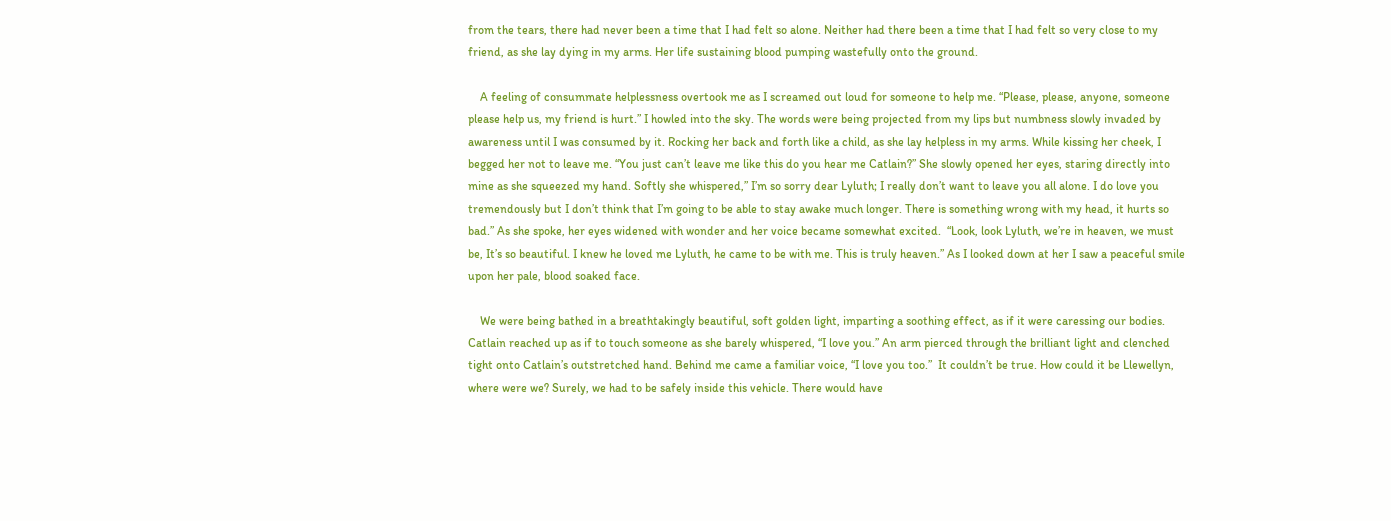from the tears, there had never been a time that I had felt so alone. Neither had there been a time that I had felt so very close to my friend, as she lay dying in my arms. Her life sustaining blood pumping wastefully onto the ground.

    A feeling of consummate helplessness overtook me as I screamed out loud for someone to help me. “Please, please, anyone, someone please help us, my friend is hurt.” I howled into the sky. The words were being projected from my lips but numbness slowly invaded by awareness until I was consumed by it. Rocking her back and forth like a child, as she lay helpless in my arms. While kissing her cheek, I begged her not to leave me. “You just can’t leave me like this do you hear me Catlain?” She slowly opened her eyes, staring directly into mine as she squeezed my hand. Softly she whispered,” I’m so sorry dear Lyluth; I really don’t want to leave you all alone. I do love you tremendously but I don’t think that I’m going to be able to stay awake much longer. There is something wrong with my head, it hurts so bad.” As she spoke, her eyes widened with wonder and her voice became somewhat excited.  “Look, look Lyluth, we’re in heaven, we must be, It’s so beautiful. I knew he loved me Lyluth, he came to be with me. This is truly heaven.” As I looked down at her I saw a peaceful smile upon her pale, blood soaked face.

    We were being bathed in a breathtakingly beautiful, soft golden light, imparting a soothing effect, as if it were caressing our bodies. Catlain reached up as if to touch someone as she barely whispered, “I love you.” An arm pierced through the brilliant light and clenched tight onto Catlain’s outstretched hand. Behind me came a familiar voice, “I love you too.”  It couldn’t be true. How could it be Llewellyn, where were we? Surely, we had to be safely inside this vehicle. There would have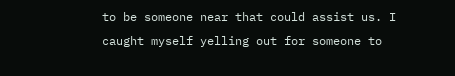to be someone near that could assist us. I caught myself yelling out for someone to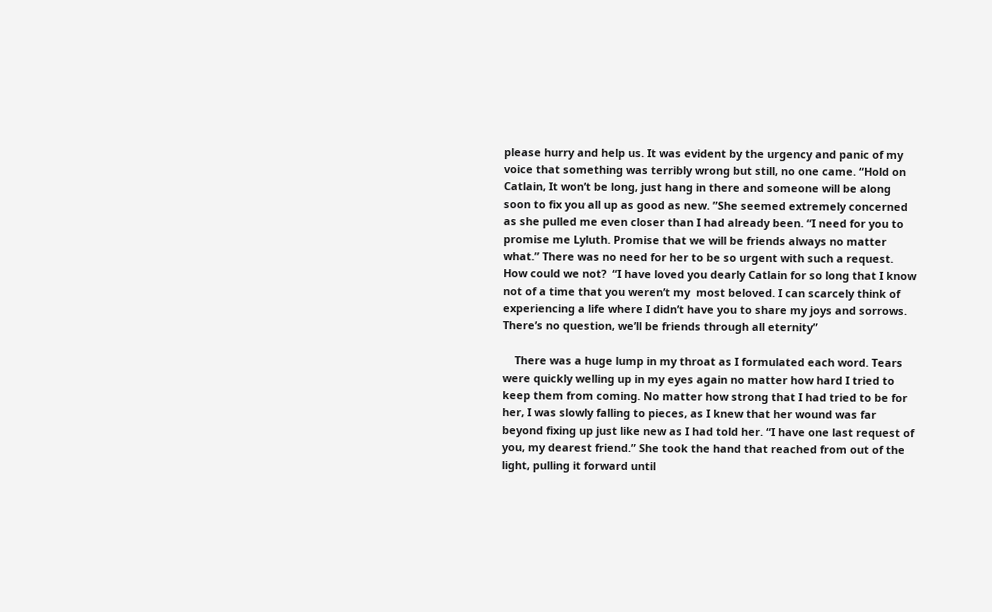please hurry and help us. It was evident by the urgency and panic of my voice that something was terribly wrong but still, no one came. “Hold on Catlain, It won’t be long, just hang in there and someone will be along soon to fix you all up as good as new. ”She seemed extremely concerned as she pulled me even closer than I had already been. “I need for you to promise me Lyluth. Promise that we will be friends always no matter what.” There was no need for her to be so urgent with such a request. How could we not?  “I have loved you dearly Catlain for so long that I know not of a time that you weren’t my  most beloved. I can scarcely think of experiencing a life where I didn’t have you to share my joys and sorrows. There’s no question, we’ll be friends through all eternity”

    There was a huge lump in my throat as I formulated each word. Tears were quickly welling up in my eyes again no matter how hard I tried to keep them from coming. No matter how strong that I had tried to be for her, I was slowly falling to pieces, as I knew that her wound was far beyond fixing up just like new as I had told her. “I have one last request of you, my dearest friend.” She took the hand that reached from out of the light, pulling it forward until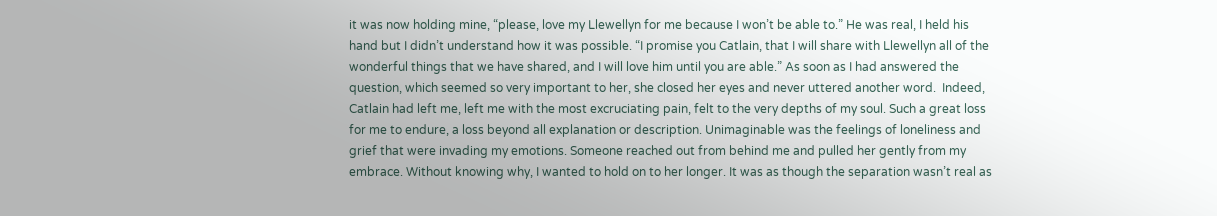it was now holding mine, “please, love my Llewellyn for me because I won’t be able to.” He was real, I held his hand but I didn’t understand how it was possible. “I promise you Catlain, that I will share with Llewellyn all of the wonderful things that we have shared, and I will love him until you are able.” As soon as I had answered the question, which seemed so very important to her, she closed her eyes and never uttered another word.  Indeed, Catlain had left me, left me with the most excruciating pain, felt to the very depths of my soul. Such a great loss for me to endure, a loss beyond all explanation or description. Unimaginable was the feelings of loneliness and grief that were invading my emotions. Someone reached out from behind me and pulled her gently from my embrace. Without knowing why, I wanted to hold on to her longer. It was as though the separation wasn’t real as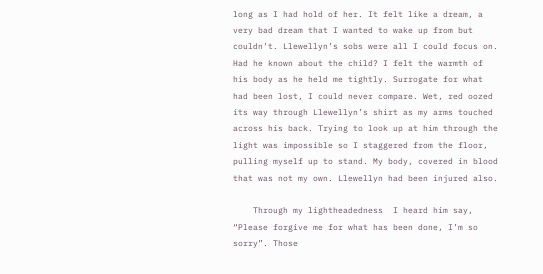long as I had hold of her. It felt like a dream, a very bad dream that I wanted to wake up from but couldn’t. Llewellyn’s sobs were all I could focus on. Had he known about the child? I felt the warmth of his body as he held me tightly. Surrogate for what had been lost, I could never compare. Wet, red oozed its way through Llewellyn’s shirt as my arms touched across his back. Trying to look up at him through the light was impossible so I staggered from the floor, pulling myself up to stand. My body, covered in blood that was not my own. Llewellyn had been injured also.

    Through my lightheadedness  I heard him say, “Please forgive me for what has been done, I’m so sorry”. Those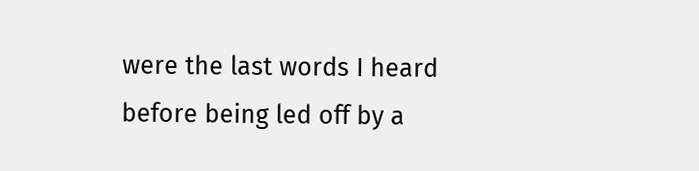were the last words I heard before being led off by a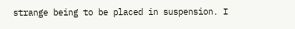strange being to be placed in suspension. I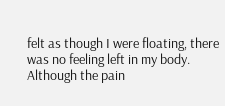felt as though I were floating, there was no feeling left in my body. Although the pain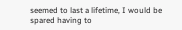seemed to last a lifetime, I would be spared having to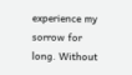experience my sorrow for long. Without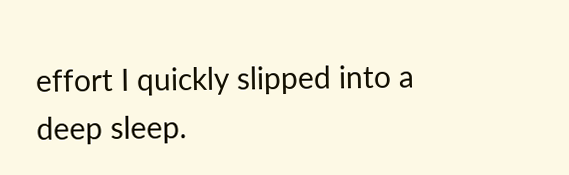effort I quickly slipped into a deep sleep.